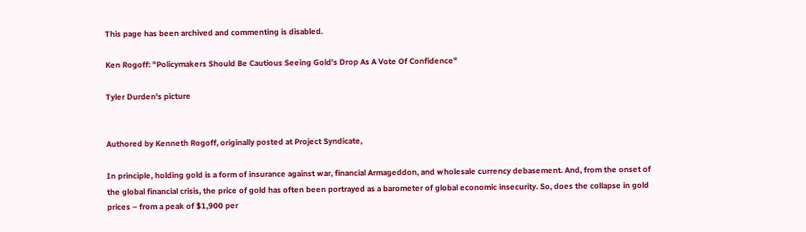This page has been archived and commenting is disabled.

Ken Rogoff: "Policymakers Should Be Cautious Seeing Gold's Drop As A Vote Of Confidence"

Tyler Durden's picture


Authored by Kenneth Rogoff, originally posted at Project Syndicate,

In principle, holding gold is a form of insurance against war, financial Armageddon, and wholesale currency debasement. And, from the onset of the global financial crisis, the price of gold has often been portrayed as a barometer of global economic insecurity. So, does the collapse in gold prices – from a peak of $1,900 per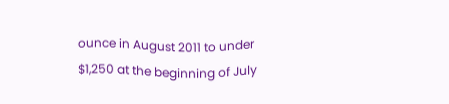ounce in August 2011 to under $1,250 at the beginning of July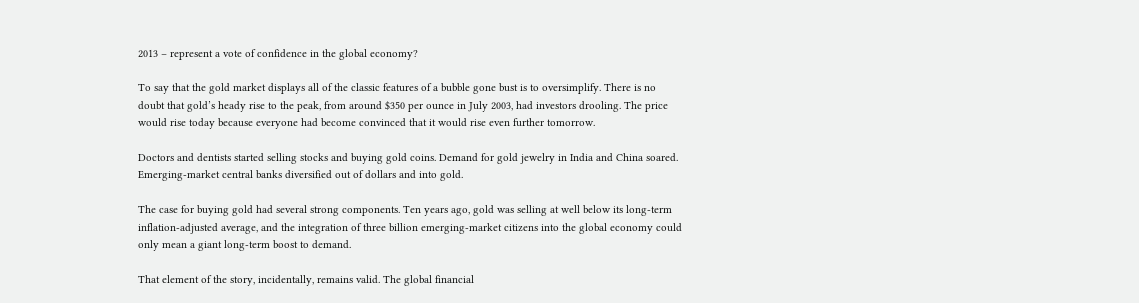2013 – represent a vote of confidence in the global economy?

To say that the gold market displays all of the classic features of a bubble gone bust is to oversimplify. There is no doubt that gold’s heady rise to the peak, from around $350 per ounce in July 2003, had investors drooling. The price would rise today because everyone had become convinced that it would rise even further tomorrow.

Doctors and dentists started selling stocks and buying gold coins. Demand for gold jewelry in India and China soared. Emerging-market central banks diversified out of dollars and into gold.

The case for buying gold had several strong components. Ten years ago, gold was selling at well below its long-term inflation-adjusted average, and the integration of three billion emerging-market citizens into the global economy could only mean a giant long-term boost to demand.

That element of the story, incidentally, remains valid. The global financial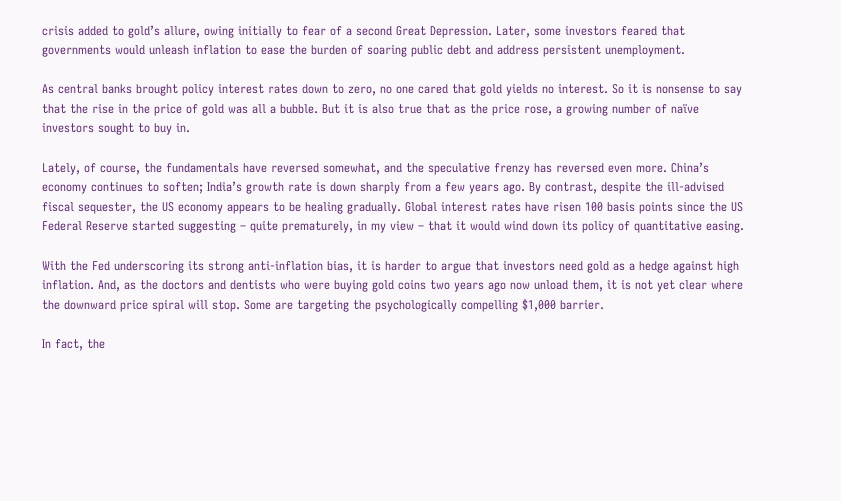crisis added to gold’s allure, owing initially to fear of a second Great Depression. Later, some investors feared that governments would unleash inflation to ease the burden of soaring public debt and address persistent unemployment.

As central banks brought policy interest rates down to zero, no one cared that gold yields no interest. So it is nonsense to say that the rise in the price of gold was all a bubble. But it is also true that as the price rose, a growing number of naïve investors sought to buy in.

Lately, of course, the fundamentals have reversed somewhat, and the speculative frenzy has reversed even more. China’s economy continues to soften; India’s growth rate is down sharply from a few years ago. By contrast, despite the ill-advised fiscal sequester, the US economy appears to be healing gradually. Global interest rates have risen 100 basis points since the US Federal Reserve started suggesting – quite prematurely, in my view – that it would wind down its policy of quantitative easing.

With the Fed underscoring its strong anti-inflation bias, it is harder to argue that investors need gold as a hedge against high inflation. And, as the doctors and dentists who were buying gold coins two years ago now unload them, it is not yet clear where the downward price spiral will stop. Some are targeting the psychologically compelling $1,000 barrier.

In fact, the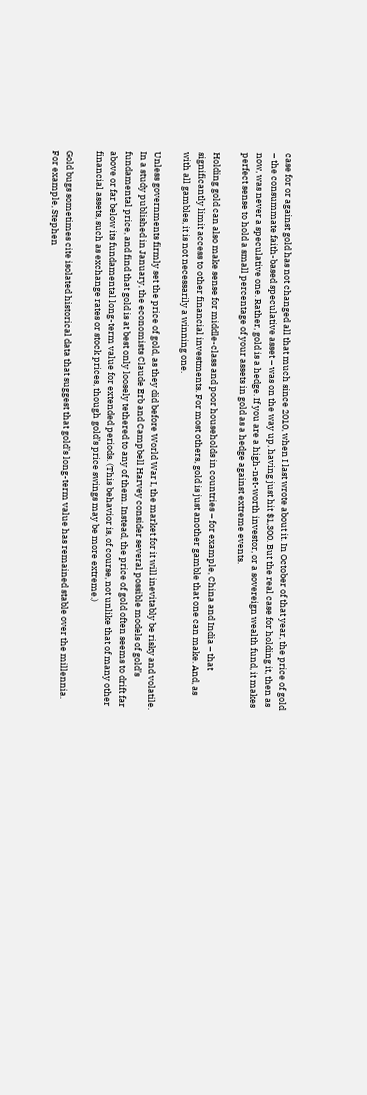case for or against gold has not changed all that much since 2010, when I last wrote about it. In October of that year, the price of gold – the consummate faith-based speculative asset – was on the way up, having just hit $1,300. But the real case for holding it, then as now, was never a speculative one. Rather, gold is a hedge. If you are a high-net-worth investor, or a sovereign wealth fund, it makes perfect sense to hold a small percentage of your assets in gold as a hedge against extreme events.

Holding gold can also make sense for middle-class and poor households in countries – for example, China and India – that significantly limit access to other financial investments. For most others, gold is just another gamble that one can make. And, as with all gambles, it is not necessarily a winning one.

Unless governments firmly set the price of gold, as they did before World War I, the market for it will inevitably be risky and volatile. In a study published in January, the economists Claude Erb and Campbell Harvey consider several possible models of gold’s fundamental price, and find that gold is at best only loosely tethered to any of them. Instead, the price of gold often seems to drift far above or far below its fundamental long-term value for extended periods. (This behavior is, of course, not unlike that of many other financial assets, such as exchange rates or stock prices, though gold’s price swings may be more extreme.)

Gold bugs sometimes cite isolated historical data that suggest that gold’s long-term value has remained stable over the millennia. For example, Stephen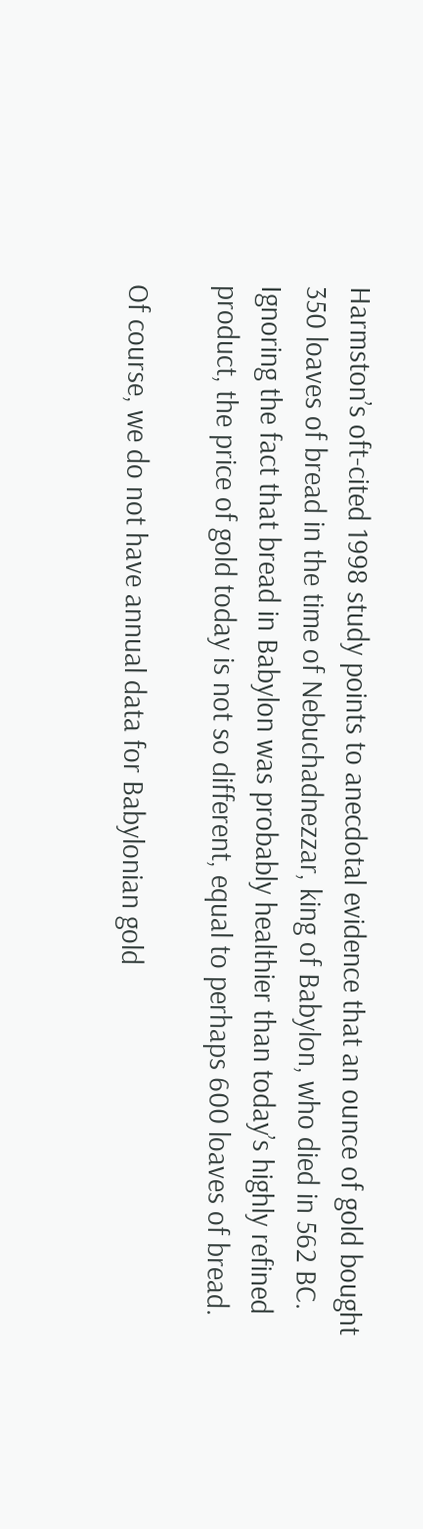Harmston’s oft-cited 1998 study points to anecdotal evidence that an ounce of gold bought 350 loaves of bread in the time of Nebuchadnezzar, king of Babylon, who died in 562 BC. Ignoring the fact that bread in Babylon was probably healthier than today’s highly refined product, the price of gold today is not so different, equal to perhaps 600 loaves of bread.

Of course, we do not have annual data for Babylonian gold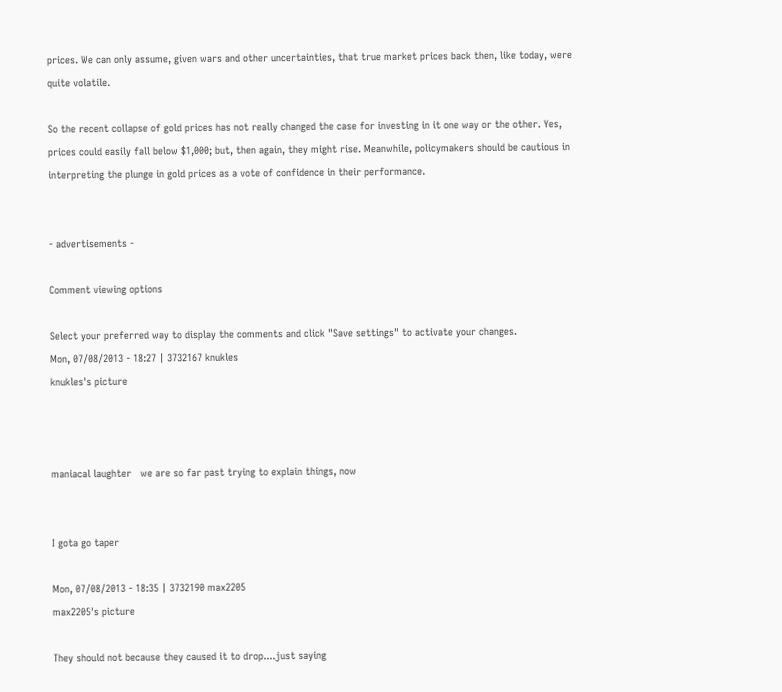prices. We can only assume, given wars and other uncertainties, that true market prices back then, like today, were quite volatile.

So the recent collapse of gold prices has not really changed the case for investing in it one way or the other. Yes, prices could easily fall below $1,000; but, then again, they might rise. Meanwhile, policymakers should be cautious in interpreting the plunge in gold prices as a vote of confidence in their performance.


- advertisements -

Comment viewing options

Select your preferred way to display the comments and click "Save settings" to activate your changes.
Mon, 07/08/2013 - 18:27 | 3732167 knukles
knukles's picture



maniacal laughter   we are so far past trying to explain things, now


I gota go taper

Mon, 07/08/2013 - 18:35 | 3732190 max2205
max2205's picture

They should not because they caused it to drop....just saying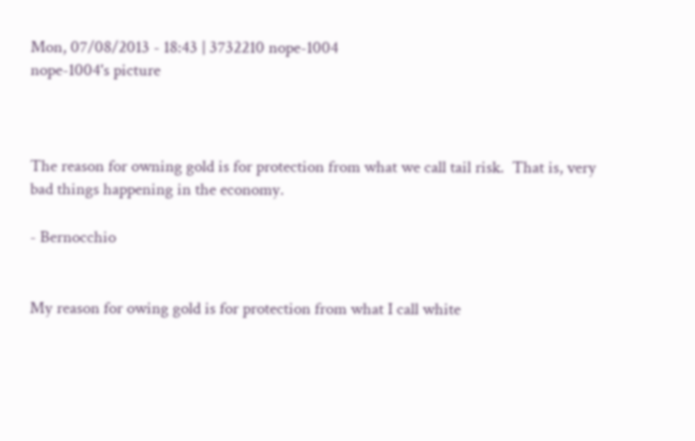Mon, 07/08/2013 - 18:43 | 3732210 nope-1004
nope-1004's picture



The reason for owning gold is for protection from what we call tail risk.  That is, very bad things happening in the economy.

- Bernocchio


My reason for owing gold is for protection from what I call white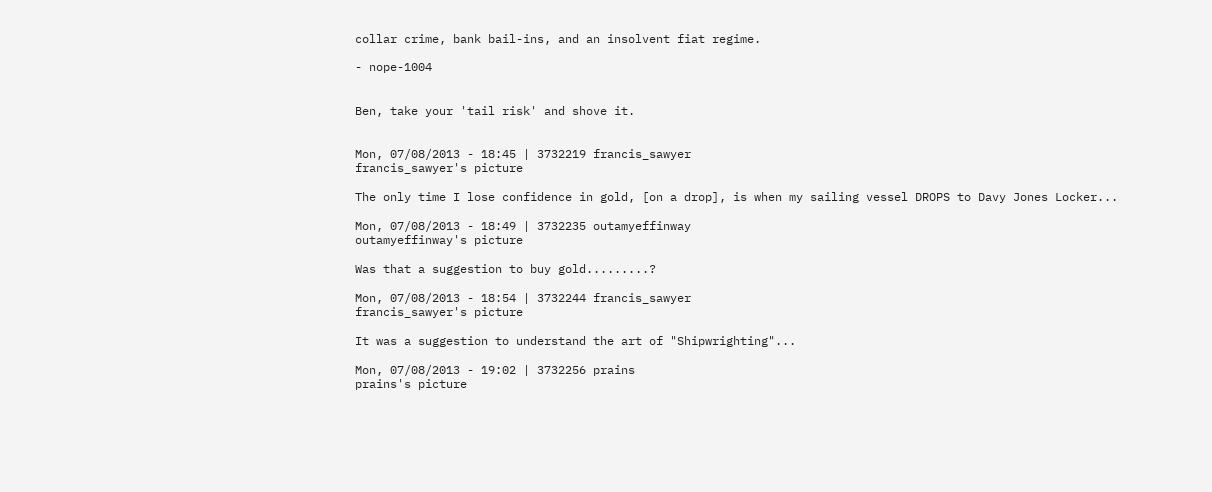collar crime, bank bail-ins, and an insolvent fiat regime.

- nope-1004


Ben, take your 'tail risk' and shove it.


Mon, 07/08/2013 - 18:45 | 3732219 francis_sawyer
francis_sawyer's picture

The only time I lose confidence in gold, [on a drop], is when my sailing vessel DROPS to Davy Jones Locker...

Mon, 07/08/2013 - 18:49 | 3732235 outamyeffinway
outamyeffinway's picture

Was that a suggestion to buy gold.........?

Mon, 07/08/2013 - 18:54 | 3732244 francis_sawyer
francis_sawyer's picture

It was a suggestion to understand the art of "Shipwrighting"...

Mon, 07/08/2013 - 19:02 | 3732256 prains
prains's picture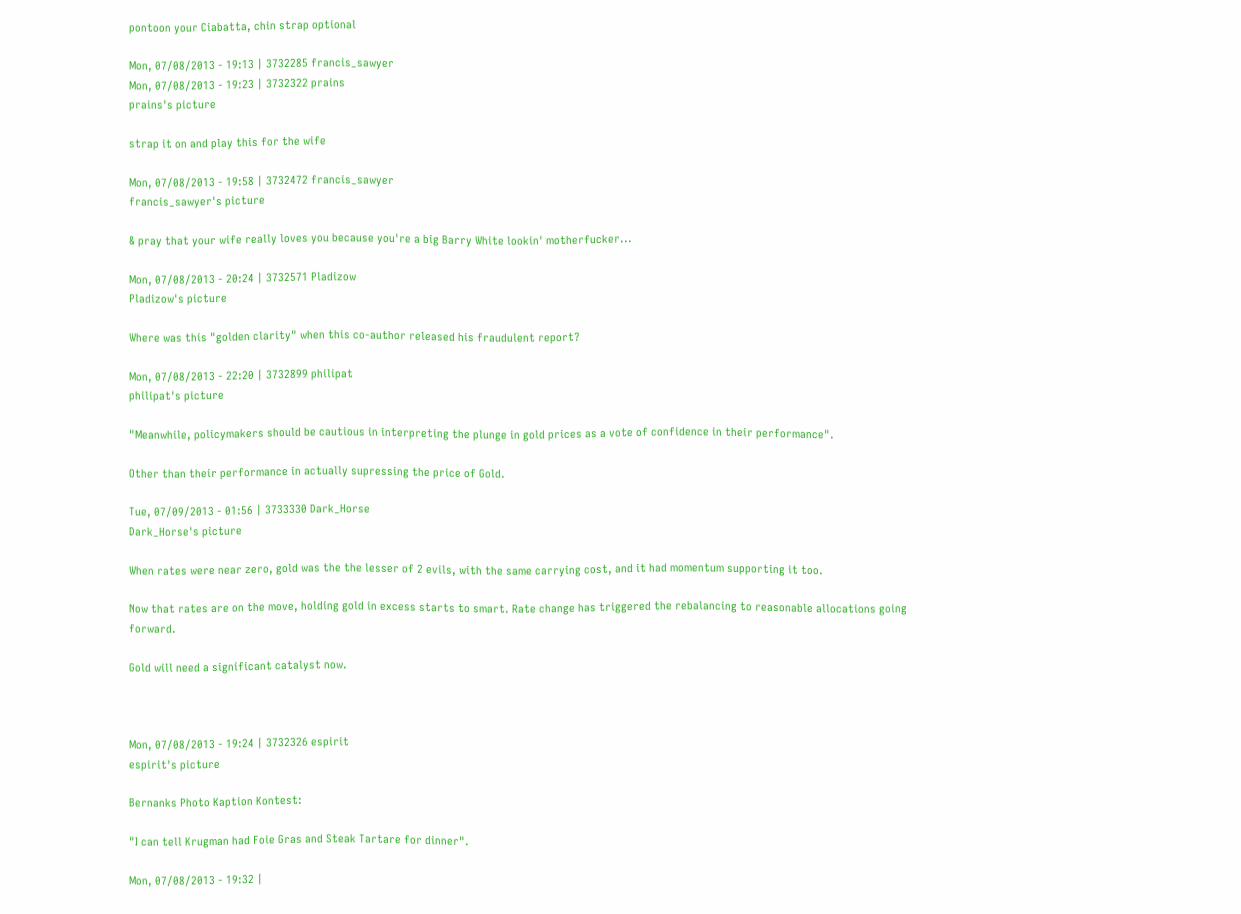pontoon your Ciabatta, chin strap optional

Mon, 07/08/2013 - 19:13 | 3732285 francis_sawyer
Mon, 07/08/2013 - 19:23 | 3732322 prains
prains's picture

strap it on and play this for the wife

Mon, 07/08/2013 - 19:58 | 3732472 francis_sawyer
francis_sawyer's picture

& pray that your wife really loves you because you're a big Barry White lookin' motherfucker...

Mon, 07/08/2013 - 20:24 | 3732571 Pladizow
Pladizow's picture

Where was this "golden clarity" when this co-author released his fraudulent report?

Mon, 07/08/2013 - 22:20 | 3732899 philipat
philipat's picture

"Meanwhile, policymakers should be cautious in interpreting the plunge in gold prices as a vote of confidence in their performance".

Other than their performance in actually supressing the price of Gold.

Tue, 07/09/2013 - 01:56 | 3733330 Dark_Horse
Dark_Horse's picture

When rates were near zero, gold was the the lesser of 2 evils, with the same carrying cost, and it had momentum supporting it too.

Now that rates are on the move, holding gold in excess starts to smart. Rate change has triggered the rebalancing to reasonable allocations going forward.

Gold will need a significant catalyst now.



Mon, 07/08/2013 - 19:24 | 3732326 espirit
espirit's picture

Bernanks Photo Kaption Kontest:

"I can tell Krugman had Foie Gras and Steak Tartare for dinner".

Mon, 07/08/2013 - 19:32 |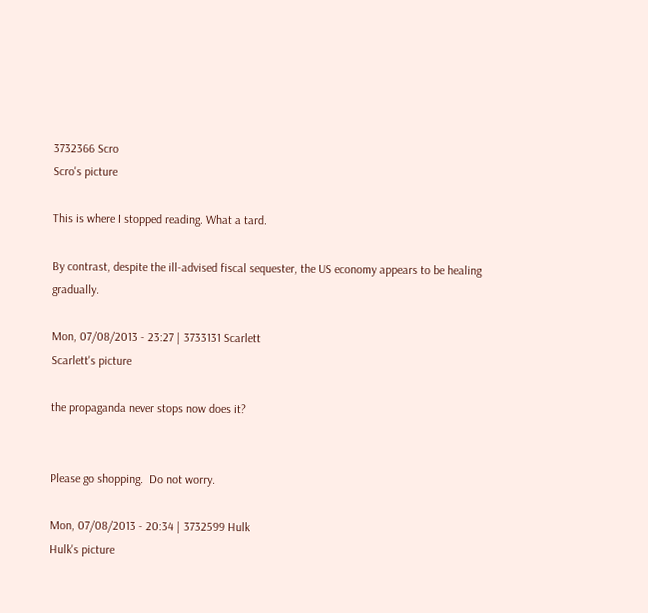3732366 Scro
Scro's picture

This is where I stopped reading. What a tard.

By contrast, despite the ill-advised fiscal sequester, the US economy appears to be healing gradually.

Mon, 07/08/2013 - 23:27 | 3733131 Scarlett
Scarlett's picture

the propaganda never stops now does it?


Please go shopping.  Do not worry.

Mon, 07/08/2013 - 20:34 | 3732599 Hulk
Hulk's picture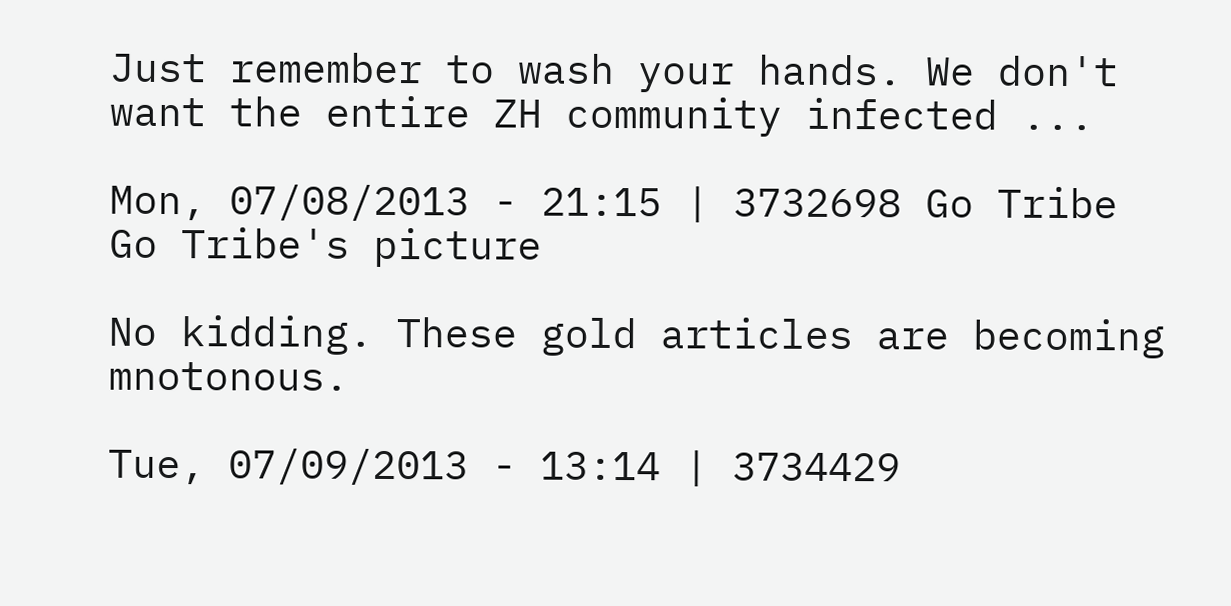Just remember to wash your hands. We don't want the entire ZH community infected ...

Mon, 07/08/2013 - 21:15 | 3732698 Go Tribe
Go Tribe's picture

No kidding. These gold articles are becoming mnotonous.

Tue, 07/09/2013 - 13:14 | 3734429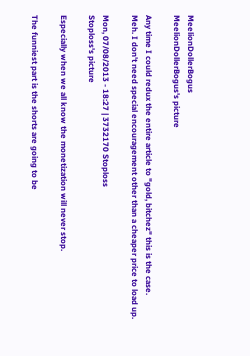MeelionDollerBogus
MeelionDollerBogus's picture

Any time I could redux the entire article to "gold, bitchez" this is the case.
Meh. I don't need special encouragement other than a cheaper price to load up.

Mon, 07/08/2013 - 18:27 | 3732170 Stoploss
Stoploss's picture

Especially when we all know the monetization will never stop.

The funniest part is the shorts are going to be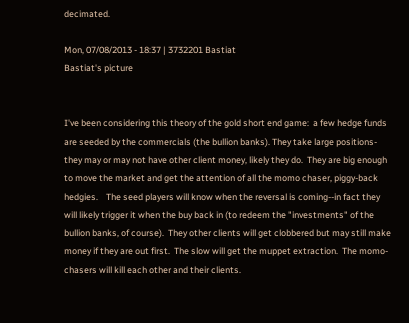decimated.

Mon, 07/08/2013 - 18:37 | 3732201 Bastiat
Bastiat's picture


I've been considering this theory of the gold short end game:  a few hedge funds are seeded by the commercials (the bullion banks). They take large positions-they may or may not have other client money, likely they do.  They are big enough to move the market and get the attention of all the momo chaser, piggy-back hedgies.    The seed players will know when the reversal is coming--in fact they will likely trigger it when the buy back in (to redeem the "investments" of the bullion banks, of course).  They other clients will get clobbered but may still make money if they are out first.  The slow will get the muppet extraction.  The momo-chasers will kill each other and their clients.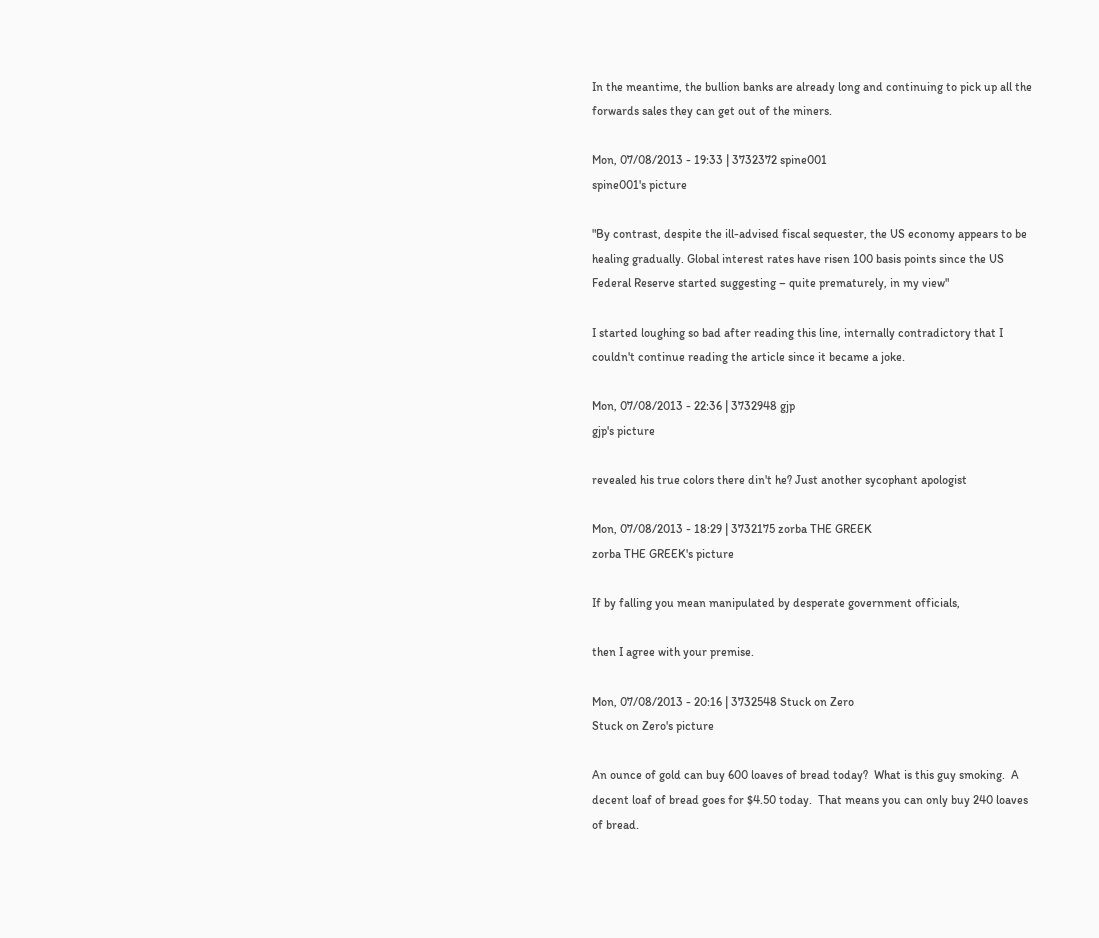In the meantime, the bullion banks are already long and continuing to pick up all the forwards sales they can get out of the miners.

Mon, 07/08/2013 - 19:33 | 3732372 spine001
spine001's picture

"By contrast, despite the ill-advised fiscal sequester, the US economy appears to be healing gradually. Global interest rates have risen 100 basis points since the US Federal Reserve started suggesting – quite prematurely, in my view"

I started loughing so bad after reading this line, internally contradictory that I couldn't continue reading the article since it became a joke.

Mon, 07/08/2013 - 22:36 | 3732948 gjp
gjp's picture

revealed his true colors there din't he? Just another sycophant apologist

Mon, 07/08/2013 - 18:29 | 3732175 zorba THE GREEK
zorba THE GREEK's picture

If by falling you mean manipulated by desperate government officials,

then I agree with your premise.

Mon, 07/08/2013 - 20:16 | 3732548 Stuck on Zero
Stuck on Zero's picture

An ounce of gold can buy 600 loaves of bread today?  What is this guy smoking.  A decent loaf of bread goes for $4.50 today.  That means you can only buy 240 loaves of bread.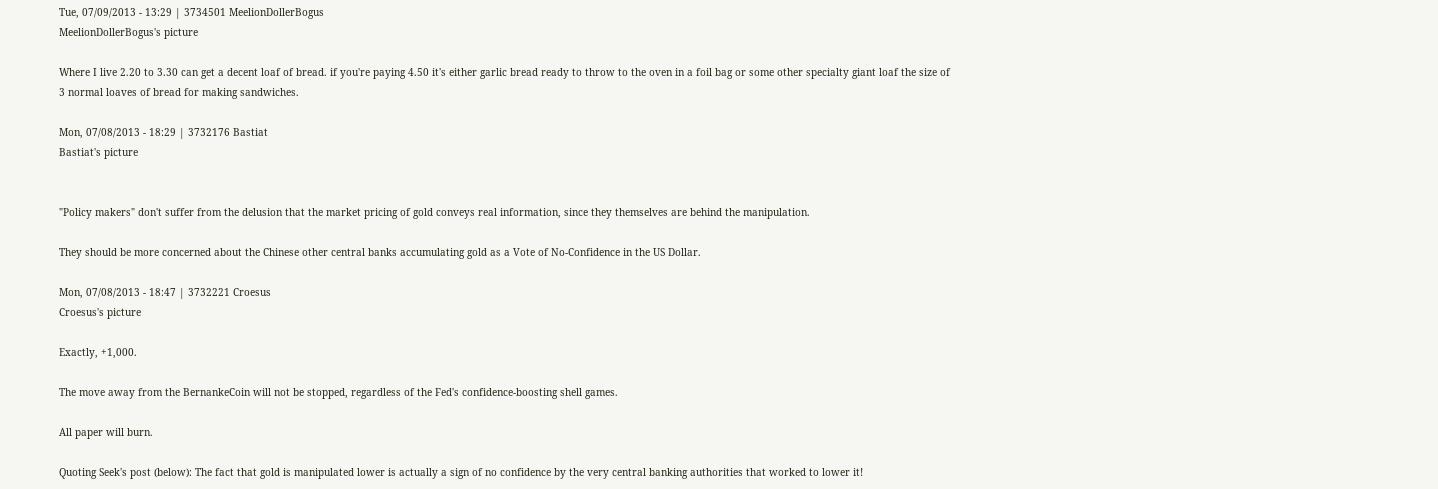Tue, 07/09/2013 - 13:29 | 3734501 MeelionDollerBogus
MeelionDollerBogus's picture

Where I live 2.20 to 3.30 can get a decent loaf of bread. if you're paying 4.50 it's either garlic bread ready to throw to the oven in a foil bag or some other specialty giant loaf the size of 3 normal loaves of bread for making sandwiches.

Mon, 07/08/2013 - 18:29 | 3732176 Bastiat
Bastiat's picture


"Policy makers" don't suffer from the delusion that the market pricing of gold conveys real information, since they themselves are behind the manipulation.

They should be more concerned about the Chinese other central banks accumulating gold as a Vote of No-Confidence in the US Dollar.

Mon, 07/08/2013 - 18:47 | 3732221 Croesus
Croesus's picture

Exactly, +1,000.

The move away from the BernankeCoin will not be stopped, regardless of the Fed's confidence-boosting shell games.

All paper will burn.

Quoting Seek's post (below): The fact that gold is manipulated lower is actually a sign of no confidence by the very central banking authorities that worked to lower it!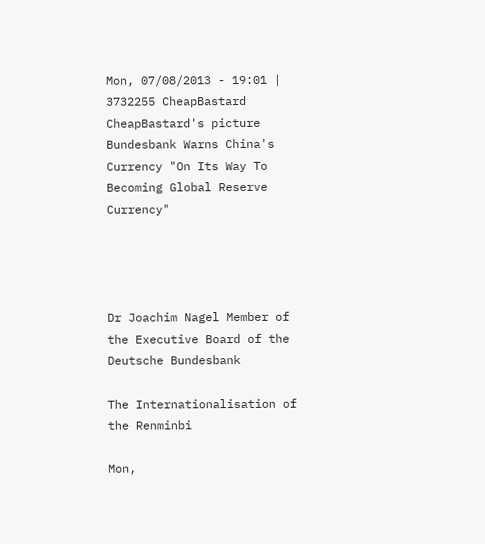Mon, 07/08/2013 - 19:01 | 3732255 CheapBastard
CheapBastard's picture
Bundesbank Warns China's Currency "On Its Way To Becoming Global Reserve Currency"




Dr Joachim Nagel Member of the Executive Board of the Deutsche Bundesbank

The Internationalisation of the Renminbi

Mon,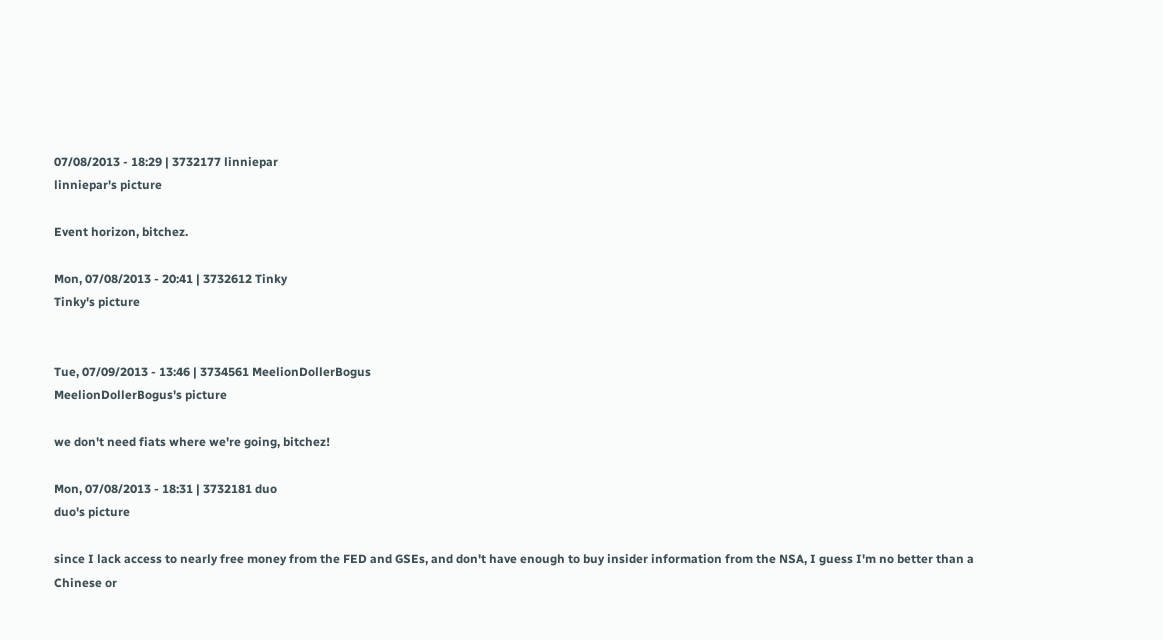07/08/2013 - 18:29 | 3732177 linniepar
linniepar's picture

Event horizon, bitchez.

Mon, 07/08/2013 - 20:41 | 3732612 Tinky
Tinky's picture


Tue, 07/09/2013 - 13:46 | 3734561 MeelionDollerBogus
MeelionDollerBogus's picture

we don't need fiats where we're going, bitchez!

Mon, 07/08/2013 - 18:31 | 3732181 duo
duo's picture

since I lack access to nearly free money from the FED and GSEs, and don't have enough to buy insider information from the NSA, I guess I'm no better than a Chinese or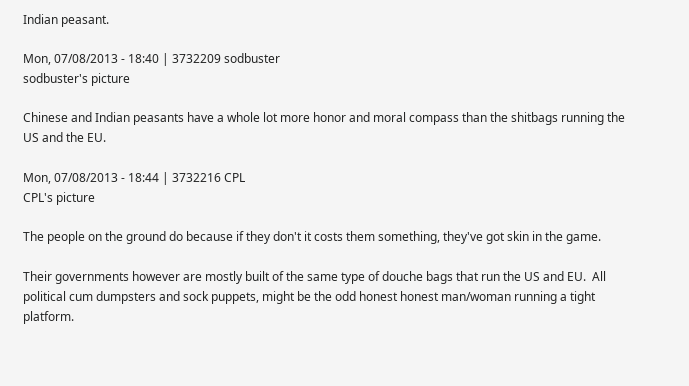Indian peasant.

Mon, 07/08/2013 - 18:40 | 3732209 sodbuster
sodbuster's picture

Chinese and Indian peasants have a whole lot more honor and moral compass than the shitbags running the US and the EU.

Mon, 07/08/2013 - 18:44 | 3732216 CPL
CPL's picture

The people on the ground do because if they don't it costs them something, they've got skin in the game.

Their governments however are mostly built of the same type of douche bags that run the US and EU.  All political cum dumpsters and sock puppets, might be the odd honest honest man/woman running a tight platform.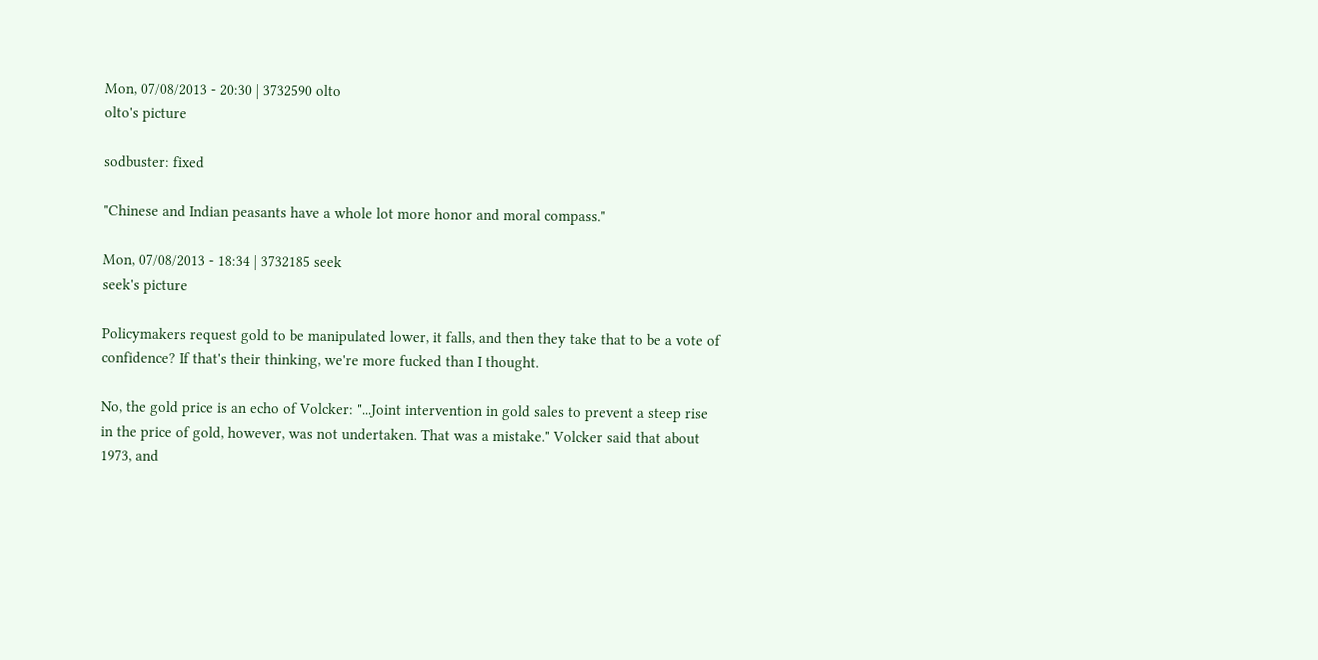Mon, 07/08/2013 - 20:30 | 3732590 olto
olto's picture

sodbuster: fixed

"Chinese and Indian peasants have a whole lot more honor and moral compass."

Mon, 07/08/2013 - 18:34 | 3732185 seek
seek's picture

Policymakers request gold to be manipulated lower, it falls, and then they take that to be a vote of confidence? If that's their thinking, we're more fucked than I thought.

No, the gold price is an echo of Volcker: "...Joint intervention in gold sales to prevent a steep rise in the price of gold, however, was not undertaken. That was a mistake." Volcker said that about 1973, and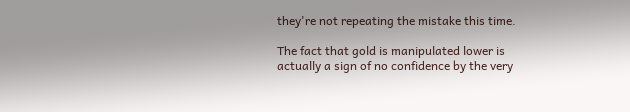they're not repeating the mistake this time.

The fact that gold is manipulated lower is actually a sign of no confidence by the very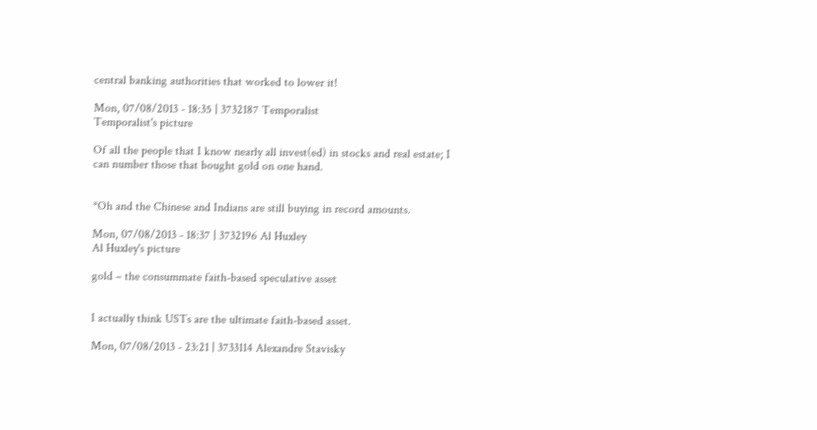central banking authorities that worked to lower it!

Mon, 07/08/2013 - 18:35 | 3732187 Temporalist
Temporalist's picture

Of all the people that I know nearly all invest(ed) in stocks and real estate; I can number those that bought gold on one hand.


*Oh and the Chinese and Indians are still buying in record amounts.

Mon, 07/08/2013 - 18:37 | 3732196 Al Huxley
Al Huxley's picture

gold – the consummate faith-based speculative asset


I actually think USTs are the ultimate faith-based asset.

Mon, 07/08/2013 - 23:21 | 3733114 Alexandre Stavisky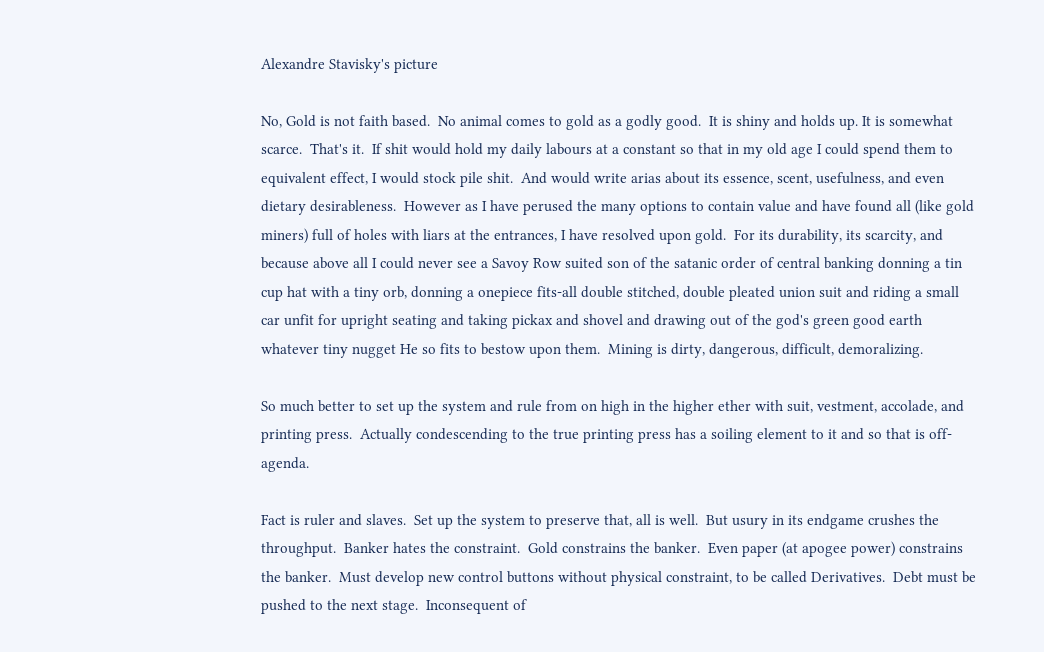Alexandre Stavisky's picture

No, Gold is not faith based.  No animal comes to gold as a godly good.  It is shiny and holds up. It is somewhat scarce.  That's it.  If shit would hold my daily labours at a constant so that in my old age I could spend them to equivalent effect, I would stock pile shit.  And would write arias about its essence, scent, usefulness, and even dietary desirableness.  However as I have perused the many options to contain value and have found all (like gold miners) full of holes with liars at the entrances, I have resolved upon gold.  For its durability, its scarcity, and because above all I could never see a Savoy Row suited son of the satanic order of central banking donning a tin cup hat with a tiny orb, donning a onepiece fits-all double stitched, double pleated union suit and riding a small car unfit for upright seating and taking pickax and shovel and drawing out of the god's green good earth whatever tiny nugget He so fits to bestow upon them.  Mining is dirty, dangerous, difficult, demoralizing.

So much better to set up the system and rule from on high in the higher ether with suit, vestment, accolade, and printing press.  Actually condescending to the true printing press has a soiling element to it and so that is off-agenda.

Fact is ruler and slaves.  Set up the system to preserve that, all is well.  But usury in its endgame crushes the throughput.  Banker hates the constraint.  Gold constrains the banker.  Even paper (at apogee power) constrains the banker.  Must develop new control buttons without physical constraint, to be called Derivatives.  Debt must be pushed to the next stage.  Inconsequent of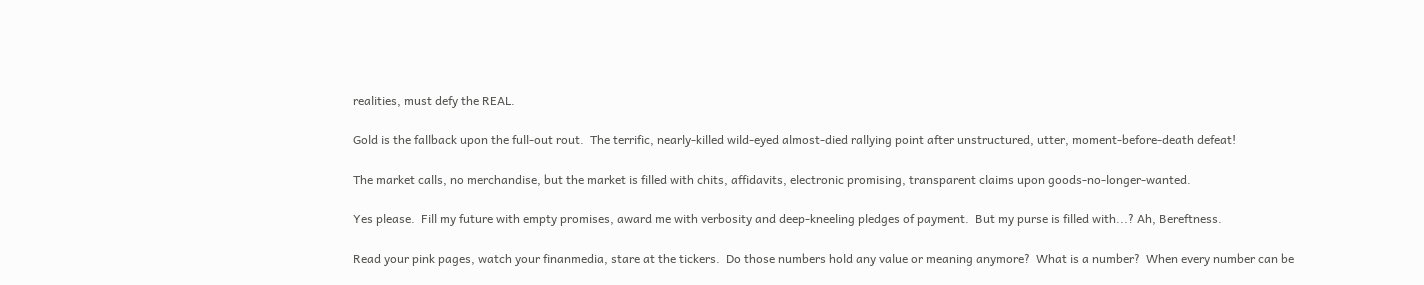realities, must defy the REAL.

Gold is the fallback upon the full-out rout.  The terrific, nearly-killed wild-eyed almost-died rallying point after unstructured, utter, moment-before-death defeat!

The market calls, no merchandise, but the market is filled with chits, affidavits, electronic promising, transparent claims upon goods-no-longer-wanted.

Yes please.  Fill my future with empty promises, award me with verbosity and deep-kneeling pledges of payment.  But my purse is filled with...? Ah, Bereftness.

Read your pink pages, watch your finanmedia, stare at the tickers.  Do those numbers hold any value or meaning anymore?  What is a number?  When every number can be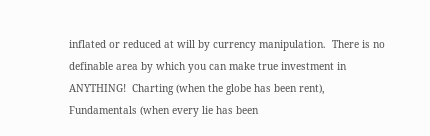inflated or reduced at will by currency manipulation.  There is no definable area by which you can make true investment in ANYTHING!  Charting (when the globe has been rent), Fundamentals (when every lie has been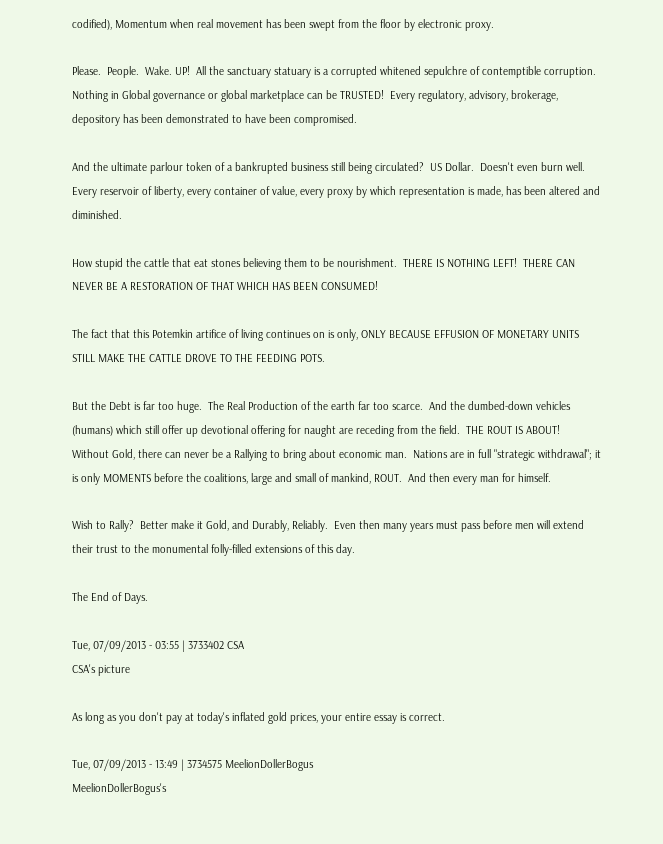codified), Momentum when real movement has been swept from the floor by electronic proxy.

Please.  People.  Wake. UP!  All the sanctuary statuary is a corrupted whitened sepulchre of contemptible corruption.  Nothing in Global governance or global marketplace can be TRUSTED!  Every regulatory, advisory, brokerage, depository has been demonstrated to have been compromised.

And the ultimate parlour token of a bankrupted business still being circulated?  US Dollar.  Doesn't even burn well.  Every reservoir of liberty, every container of value, every proxy by which representation is made, has been altered and diminished.

How stupid the cattle that eat stones believing them to be nourishment.  THERE IS NOTHING LEFT!  THERE CAN NEVER BE A RESTORATION OF THAT WHICH HAS BEEN CONSUMED!

The fact that this Potemkin artifice of living continues on is only, ONLY BECAUSE EFFUSION OF MONETARY UNITS STILL MAKE THE CATTLE DROVE TO THE FEEDING POTS.

But the Debt is far too huge.  The Real Production of the earth far too scarce.  And the dumbed-down vehicles (humans) which still offer up devotional offering for naught are receding from the field.  THE ROUT IS ABOUT!  Without Gold, there can never be a Rallying to bring about economic man.  Nations are in full "strategic withdrawal"; it is only MOMENTS before the coalitions, large and small of mankind, ROUT.  And then every man for himself.

Wish to Rally?  Better make it Gold, and Durably, Reliably.  Even then many years must pass before men will extend their trust to the monumental folly-filled extensions of this day.

The End of Days.

Tue, 07/09/2013 - 03:55 | 3733402 CSA
CSA's picture

As long as you don't pay at today's inflated gold prices, your entire essay is correct.

Tue, 07/09/2013 - 13:49 | 3734575 MeelionDollerBogus
MeelionDollerBogus's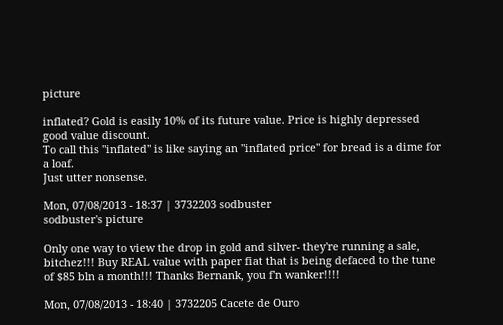picture

inflated? Gold is easily 10% of its future value. Price is highly depressed good value discount.
To call this "inflated" is like saying an "inflated price" for bread is a dime for a loaf.
Just utter nonsense.

Mon, 07/08/2013 - 18:37 | 3732203 sodbuster
sodbuster's picture

Only one way to view the drop in gold and silver- they're running a sale, bitchez!!! Buy REAL value with paper fiat that is being defaced to the tune of $85 bln a month!!! Thanks Bernank, you f'n wanker!!!!

Mon, 07/08/2013 - 18:40 | 3732205 Cacete de Ouro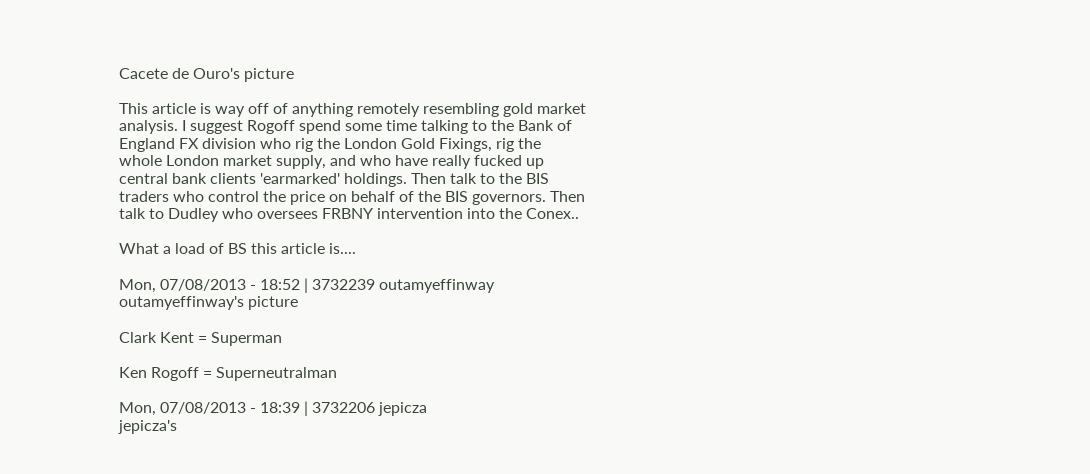Cacete de Ouro's picture

This article is way off of anything remotely resembling gold market analysis. I suggest Rogoff spend some time talking to the Bank of England FX division who rig the London Gold Fixings, rig the whole London market supply, and who have really fucked up central bank clients 'earmarked' holdings. Then talk to the BIS traders who control the price on behalf of the BIS governors. Then talk to Dudley who oversees FRBNY intervention into the Conex..

What a load of BS this article is....

Mon, 07/08/2013 - 18:52 | 3732239 outamyeffinway
outamyeffinway's picture

Clark Kent = Superman

Ken Rogoff = Superneutralman

Mon, 07/08/2013 - 18:39 | 3732206 jepicza
jepicza's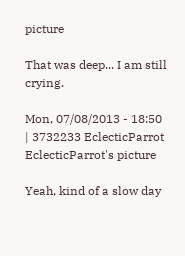picture

That was deep... I am still crying.

Mon, 07/08/2013 - 18:50 | 3732233 EclecticParrot
EclecticParrot's picture

Yeah, kind of a slow day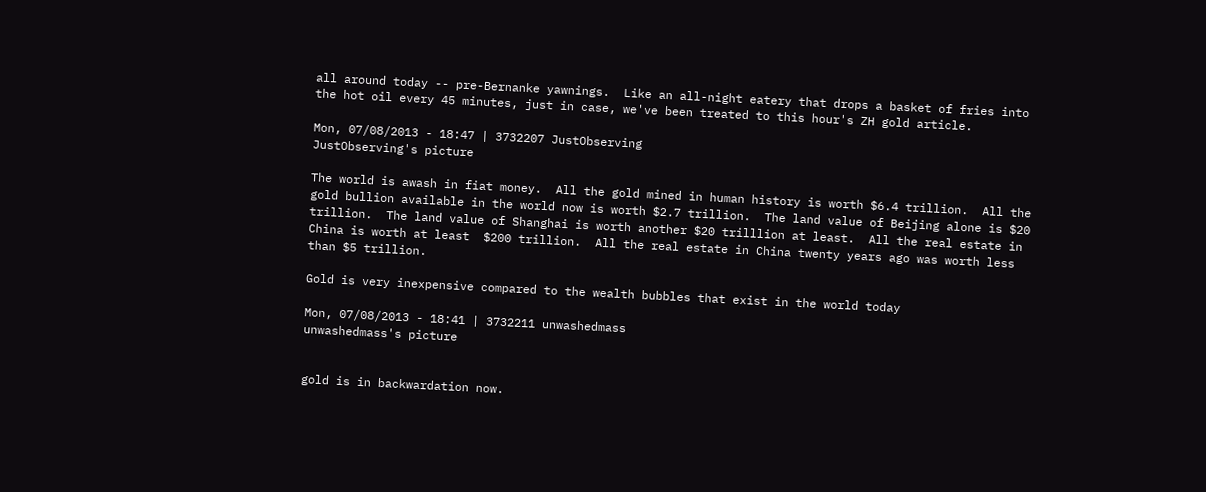all around today -- pre-Bernanke yawnings.  Like an all-night eatery that drops a basket of fries into the hot oil every 45 minutes, just in case, we've been treated to this hour's ZH gold article.

Mon, 07/08/2013 - 18:47 | 3732207 JustObserving
JustObserving's picture

The world is awash in fiat money.  All the gold mined in human history is worth $6.4 trillion.  All the gold bullion available in the world now is worth $2.7 trillion.  The land value of Beijing alone is $20 trillion.  The land value of Shanghai is worth another $20 trilllion at least.  All the real estate in China is worth at least  $200 trillion.  All the real estate in China twenty years ago was worth less than $5 trillion.

Gold is very inexpensive compared to the wealth bubbles that exist in the world today

Mon, 07/08/2013 - 18:41 | 3732211 unwashedmass
unwashedmass's picture


gold is in backwardation now.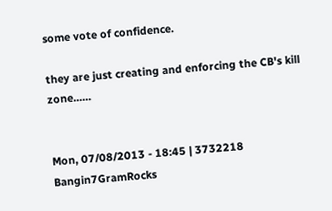some vote of confidence.

they are just creating and enforcing the CB's kill zone......


Mon, 07/08/2013 - 18:45 | 3732218 Bangin7GramRocks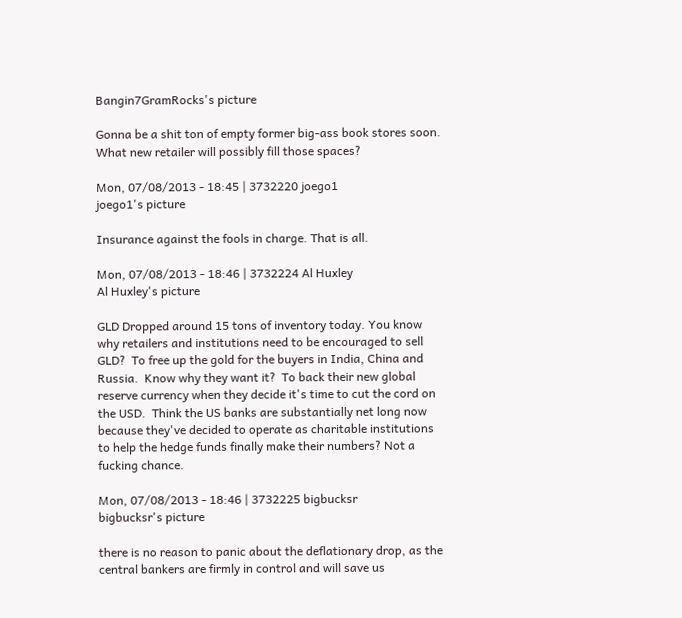Bangin7GramRocks's picture

Gonna be a shit ton of empty former big-ass book stores soon. What new retailer will possibly fill those spaces?

Mon, 07/08/2013 - 18:45 | 3732220 joego1
joego1's picture

Insurance against the fools in charge. That is all.

Mon, 07/08/2013 - 18:46 | 3732224 Al Huxley
Al Huxley's picture

GLD Dropped around 15 tons of inventory today. You know why retailers and institutions need to be encouraged to sell GLD?  To free up the gold for the buyers in India, China and Russia.  Know why they want it?  To back their new global reserve currency when they decide it's time to cut the cord on the USD.  Think the US banks are substantially net long now because they've decided to operate as charitable institutions to help the hedge funds finally make their numbers? Not a fucking chance.

Mon, 07/08/2013 - 18:46 | 3732225 bigbucksr
bigbucksr's picture

there is no reason to panic about the deflationary drop, as the central bankers are firmly in control and will save us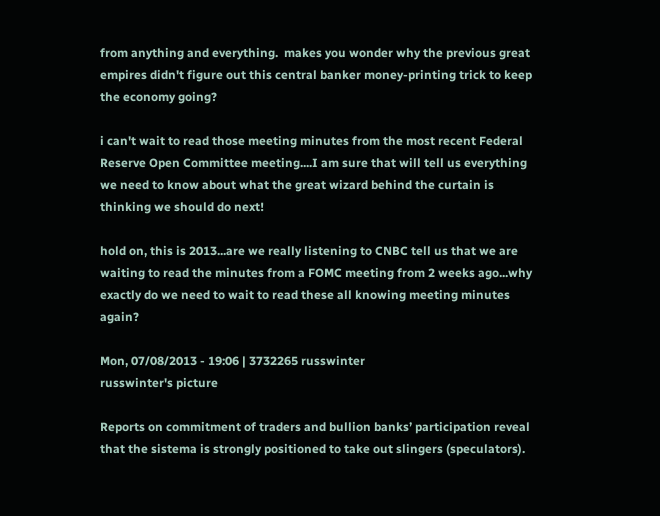from anything and everything.  makes you wonder why the previous great empires didn't figure out this central banker money-printing trick to keep the economy going?

i can't wait to read those meeting minutes from the most recent Federal Reserve Open Committee meeting....I am sure that will tell us everything we need to know about what the great wizard behind the curtain is thinking we should do next!

hold on, this is 2013...are we really listening to CNBC tell us that we are waiting to read the minutes from a FOMC meeting from 2 weeks ago...why exactly do we need to wait to read these all knowing meeting minutes again?

Mon, 07/08/2013 - 19:06 | 3732265 russwinter
russwinter's picture

Reports on commitment of traders and bullion banks’ participation reveal that the sistema is strongly positioned to take out slingers (speculators).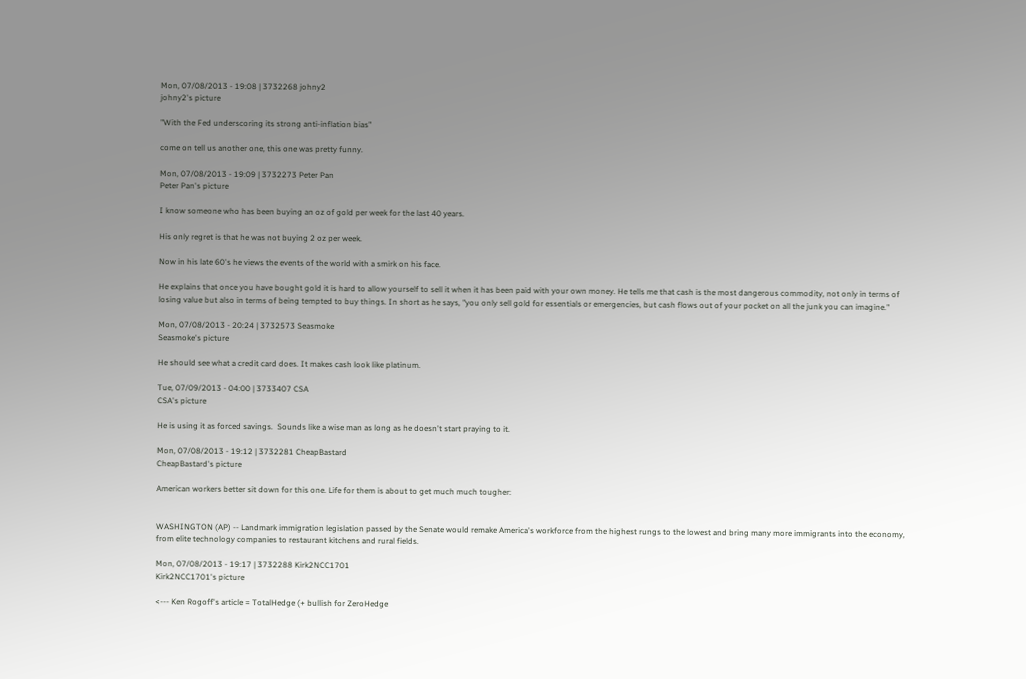Mon, 07/08/2013 - 19:08 | 3732268 johny2
johny2's picture

"With the Fed underscoring its strong anti-inflation bias"

come on tell us another one, this one was pretty funny.

Mon, 07/08/2013 - 19:09 | 3732273 Peter Pan
Peter Pan's picture

I know someone who has been buying an oz of gold per week for the last 40 years.

His only regret is that he was not buying 2 oz per week.

Now in his late 60's he views the events of the world with a smirk on his face.

He explains that once you have bought gold it is hard to allow yourself to sell it when it has been paid with your own money. He tells me that cash is the most dangerous commodity, not only in terms of losing value but also in terms of being tempted to buy things. In short as he says, "you only sell gold for essentials or emergencies, but cash flows out of your pocket on all the junk you can imagine."

Mon, 07/08/2013 - 20:24 | 3732573 Seasmoke
Seasmoke's picture

He should see what a credit card does. It makes cash look like platinum.

Tue, 07/09/2013 - 04:00 | 3733407 CSA
CSA's picture

He is using it as forced savings.  Sounds like a wise man as long as he doesn't start praying to it.

Mon, 07/08/2013 - 19:12 | 3732281 CheapBastard
CheapBastard's picture

American workers better sit down for this one. Life for them is about to get much much tougher:


WASHINGTON (AP) -- Landmark immigration legislation passed by the Senate would remake America's workforce from the highest rungs to the lowest and bring many more immigrants into the economy, from elite technology companies to restaurant kitchens and rural fields.

Mon, 07/08/2013 - 19:17 | 3732288 Kirk2NCC1701
Kirk2NCC1701's picture

<--- Ken Rogoff's article = TotalHedge (+ bullish for ZeroHedge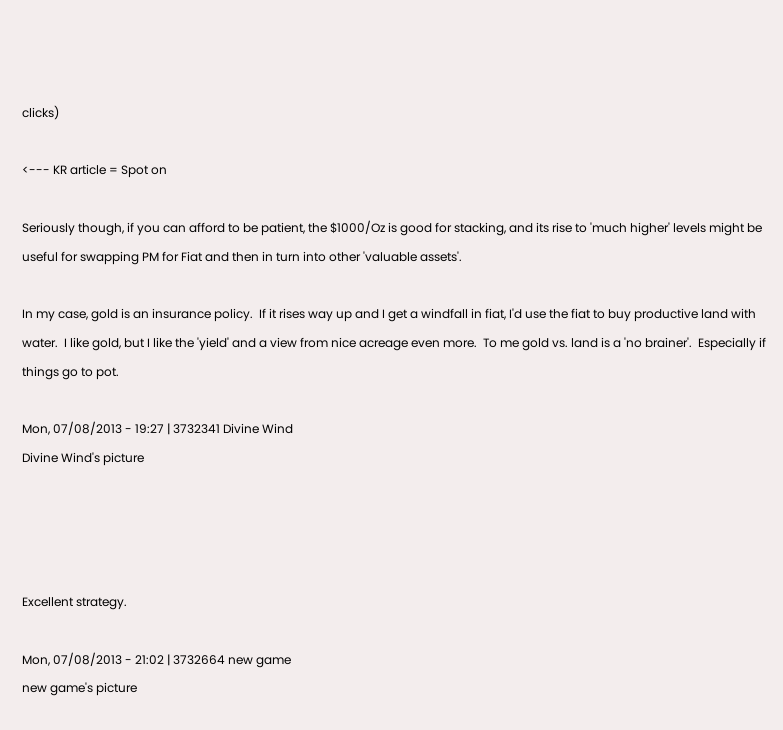clicks)

<--- KR article = Spot on

Seriously though, if you can afford to be patient, the $1000/Oz is good for stacking, and its rise to 'much higher' levels might be useful for swapping PM for Fiat and then in turn into other 'valuable assets'.

In my case, gold is an insurance policy.  If it rises way up and I get a windfall in fiat, I'd use the fiat to buy productive land with water.  I like gold, but I like the 'yield' and a view from nice acreage even more.  To me gold vs. land is a 'no brainer'.  Especially if things go to pot.

Mon, 07/08/2013 - 19:27 | 3732341 Divine Wind
Divine Wind's picture




Excellent strategy.

Mon, 07/08/2013 - 21:02 | 3732664 new game
new game's picture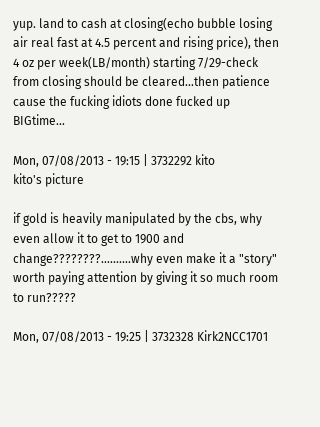yup. land to cash at closing(echo bubble losing air real fast at 4.5 percent and rising price), then 4 oz per week(LB/month) starting 7/29-check from closing should be cleared...then patience cause the fucking idiots done fucked up BIGtime...

Mon, 07/08/2013 - 19:15 | 3732292 kito
kito's picture

if gold is heavily manipulated by the cbs, why even allow it to get to 1900 and change????????..........why even make it a "story" worth paying attention by giving it so much room to run?????

Mon, 07/08/2013 - 19:25 | 3732328 Kirk2NCC1701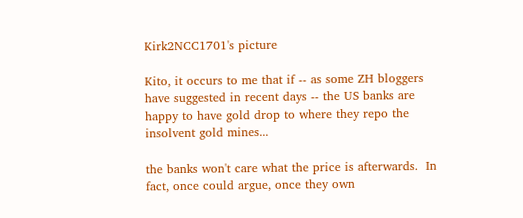Kirk2NCC1701's picture

Kito, it occurs to me that if -- as some ZH bloggers have suggested in recent days -- the US banks are happy to have gold drop to where they repo the insolvent gold mines...

the banks won't care what the price is afterwards.  In fact, once could argue, once they own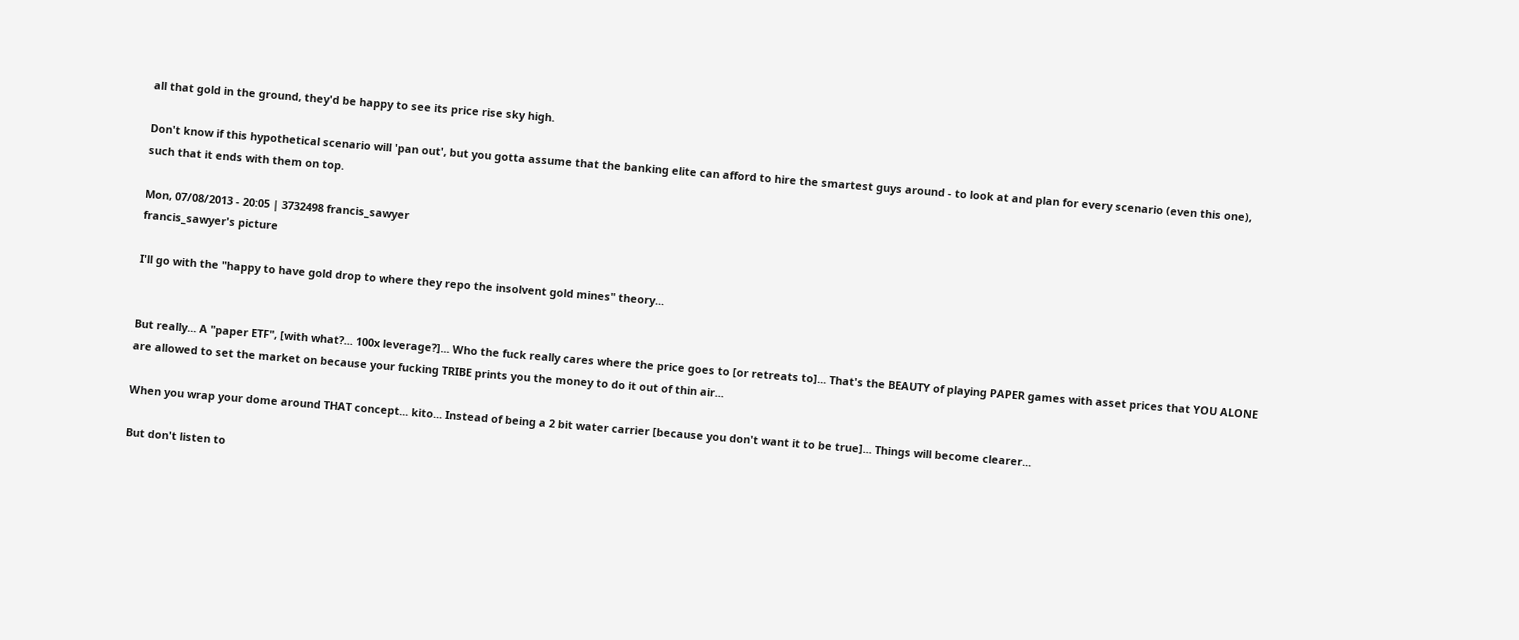all that gold in the ground, they'd be happy to see its price rise sky high.

Don't know if this hypothetical scenario will 'pan out', but you gotta assume that the banking elite can afford to hire the smartest guys around - to look at and plan for every scenario (even this one), such that it ends with them on top.

Mon, 07/08/2013 - 20:05 | 3732498 francis_sawyer
francis_sawyer's picture

I'll go with the "happy to have gold drop to where they repo the insolvent gold mines" theory...


But really... A "paper ETF", [with what?... 100x leverage?]... Who the fuck really cares where the price goes to [or retreats to]... That's the BEAUTY of playing PAPER games with asset prices that YOU ALONE are allowed to set the market on because your fucking TRIBE prints you the money to do it out of thin air...

When you wrap your dome around THAT concept... kito... Instead of being a 2 bit water carrier [because you don't want it to be true]... Things will become clearer...

But don't listen to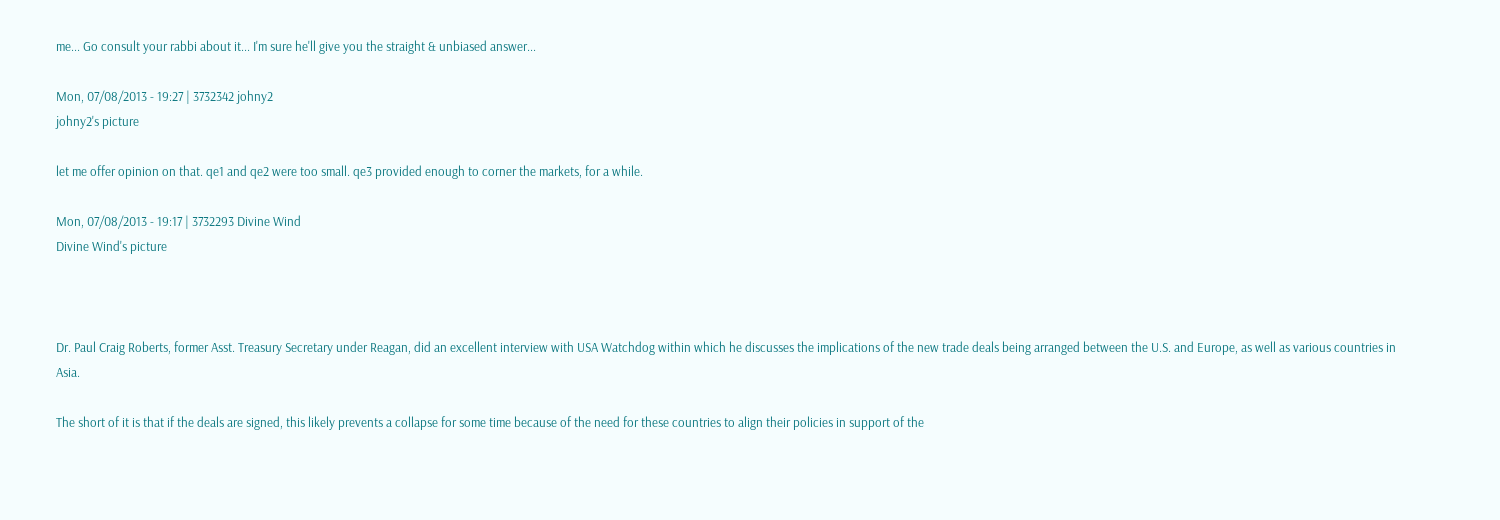me... Go consult your rabbi about it... I'm sure he'll give you the straight & unbiased answer...

Mon, 07/08/2013 - 19:27 | 3732342 johny2
johny2's picture

let me offer opinion on that. qe1 and qe2 were too small. qe3 provided enough to corner the markets, for a while.

Mon, 07/08/2013 - 19:17 | 3732293 Divine Wind
Divine Wind's picture



Dr. Paul Craig Roberts, former Asst. Treasury Secretary under Reagan, did an excellent interview with USA Watchdog within which he discusses the implications of the new trade deals being arranged between the U.S. and Europe, as well as various countries in Asia.

The short of it is that if the deals are signed, this likely prevents a collapse for some time because of the need for these countries to align their policies in support of the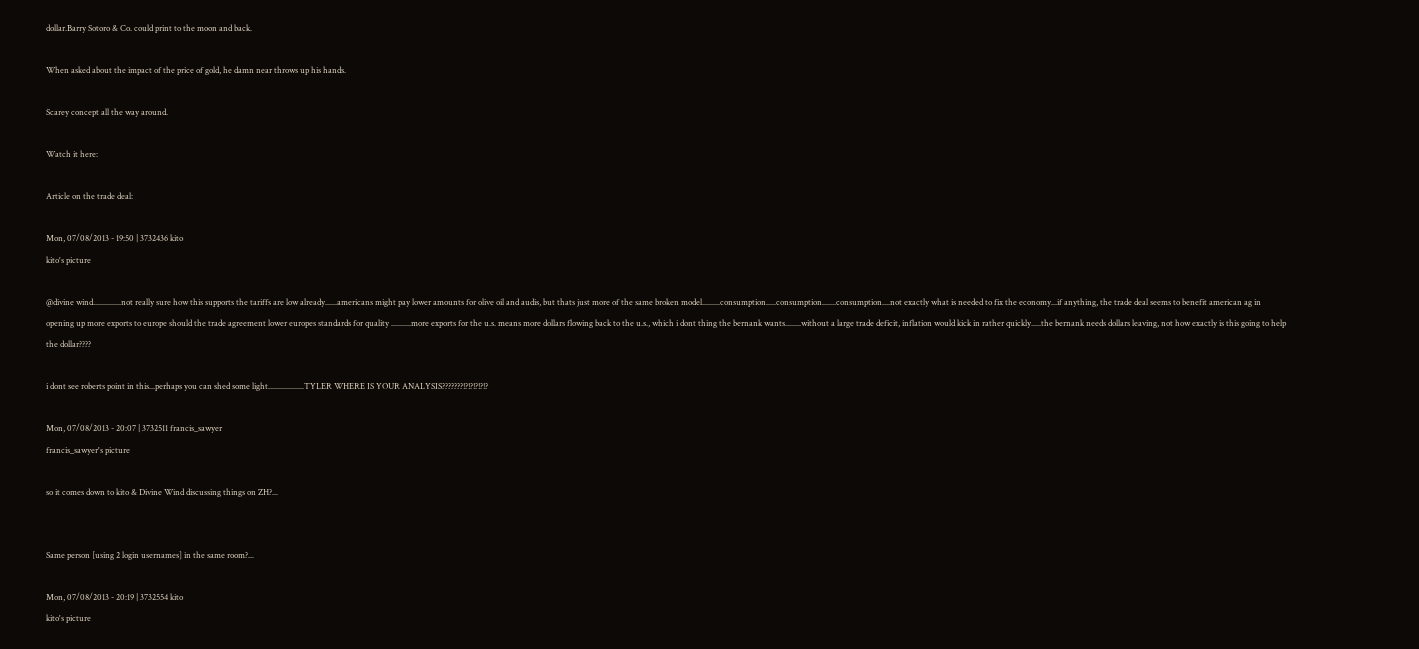dollar.Barry Sotoro & Co. could print to the moon and back.

When asked about the impact of the price of gold, he damn near throws up his hands.

Scarey concept all the way around.

Watch it here:

Article on the trade deal:

Mon, 07/08/2013 - 19:50 | 3732436 kito
kito's picture

@divine wind..............not really sure how this supports the tariffs are low already......americans might pay lower amounts for olive oil and audis, but thats just more of the same broken model.........consumption.....consumption.......consumption....not exactly what is needed to fix the economy...if anything, the trade deal seems to benefit american ag in opening up more exports to europe should the trade agreement lower europes standards for quality ..........more exports for the u.s. means more dollars flowing back to the u.s., which i dont thing the bernank wants........without a large trade deficit, inflation would kick in rather quickly.....the bernank needs dollars leaving, not how exactly is this going to help the dollar????

i dont see roberts point in this...perhaps you can shed some light..................TYLER WHERE IS YOUR ANALYSIS???????!?!?!?!?!?

Mon, 07/08/2013 - 20:07 | 3732511 francis_sawyer
francis_sawyer's picture

so it comes down to kito & Divine Wind discussing things on ZH?...


Same person [using 2 login usernames] in the same room?...

Mon, 07/08/2013 - 20:19 | 3732554 kito
kito's picture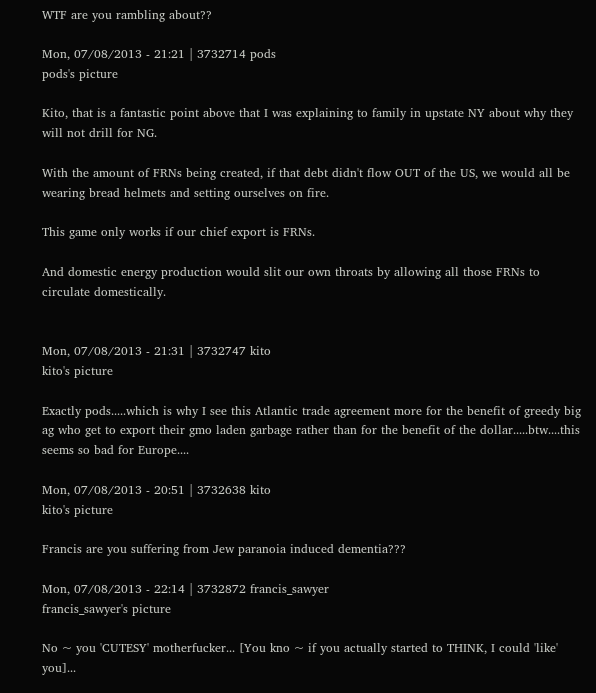WTF are you rambling about??

Mon, 07/08/2013 - 21:21 | 3732714 pods
pods's picture

Kito, that is a fantastic point above that I was explaining to family in upstate NY about why they will not drill for NG.

With the amount of FRNs being created, if that debt didn't flow OUT of the US, we would all be wearing bread helmets and setting ourselves on fire.

This game only works if our chief export is FRNs.

And domestic energy production would slit our own throats by allowing all those FRNs to circulate domestically.


Mon, 07/08/2013 - 21:31 | 3732747 kito
kito's picture

Exactly pods.....which is why I see this Atlantic trade agreement more for the benefit of greedy big ag who get to export their gmo laden garbage rather than for the benefit of the dollar.....btw....this seems so bad for Europe....

Mon, 07/08/2013 - 20:51 | 3732638 kito
kito's picture

Francis are you suffering from Jew paranoia induced dementia???

Mon, 07/08/2013 - 22:14 | 3732872 francis_sawyer
francis_sawyer's picture

No ~ you 'CUTESY' motherfucker... [You kno ~ if you actually started to THINK, I could 'like' you]...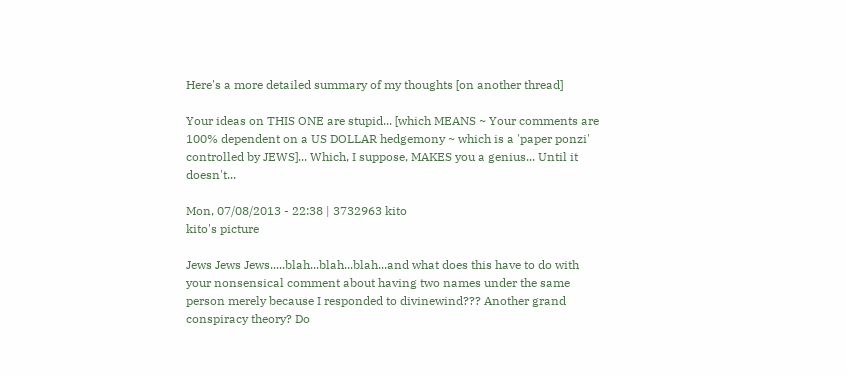Here's a more detailed summary of my thoughts [on another thread]

Your ideas on THIS ONE are stupid... [which MEANS ~ Your comments are 100% dependent on a US DOLLAR hedgemony ~ which is a 'paper ponzi' controlled by JEWS]... Which, I suppose, MAKES you a genius... Until it doesn't...

Mon, 07/08/2013 - 22:38 | 3732963 kito
kito's picture

Jews Jews Jews.....blah...blah...blah...and what does this have to do with your nonsensical comment about having two names under the same person merely because I responded to divinewind??? Another grand conspiracy theory? Do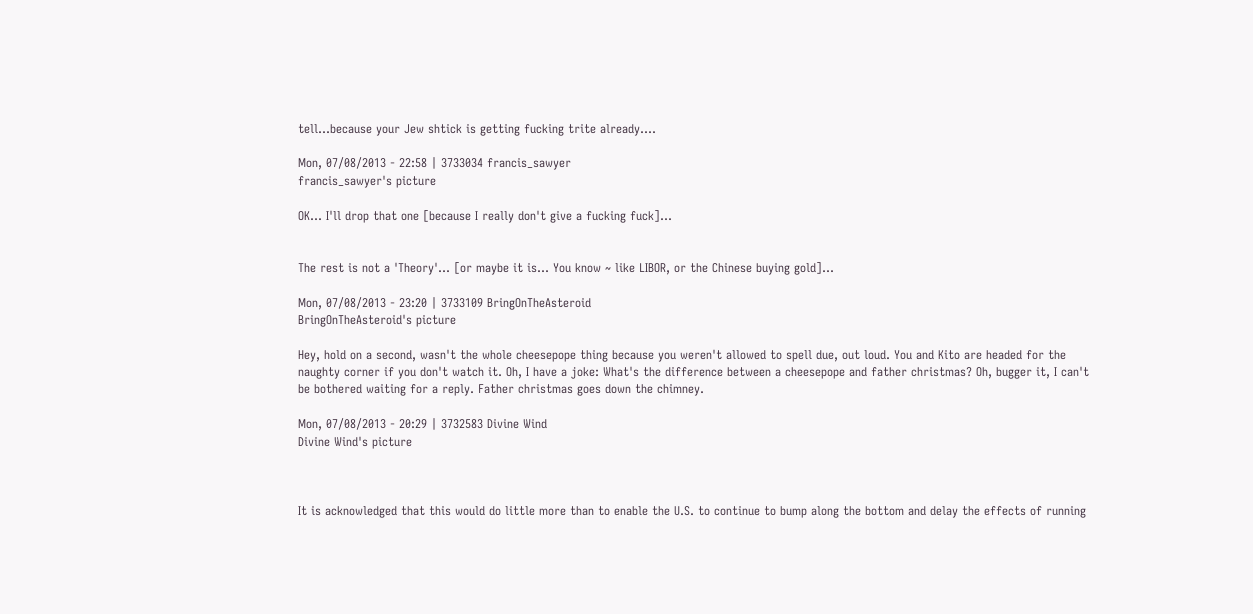tell...because your Jew shtick is getting fucking trite already....

Mon, 07/08/2013 - 22:58 | 3733034 francis_sawyer
francis_sawyer's picture

OK... I'll drop that one [because I really don't give a fucking fuck]...


The rest is not a 'Theory'... [or maybe it is... You know ~ like LIBOR, or the Chinese buying gold]...

Mon, 07/08/2013 - 23:20 | 3733109 BringOnTheAsteroid
BringOnTheAsteroid's picture

Hey, hold on a second, wasn't the whole cheesepope thing because you weren't allowed to spell due, out loud. You and Kito are headed for the naughty corner if you don't watch it. Oh, I have a joke: What's the difference between a cheesepope and father christmas? Oh, bugger it, I can't be bothered waiting for a reply. Father christmas goes down the chimney.

Mon, 07/08/2013 - 20:29 | 3732583 Divine Wind
Divine Wind's picture



It is acknowledged that this would do little more than to enable the U.S. to continue to bump along the bottom and delay the effects of running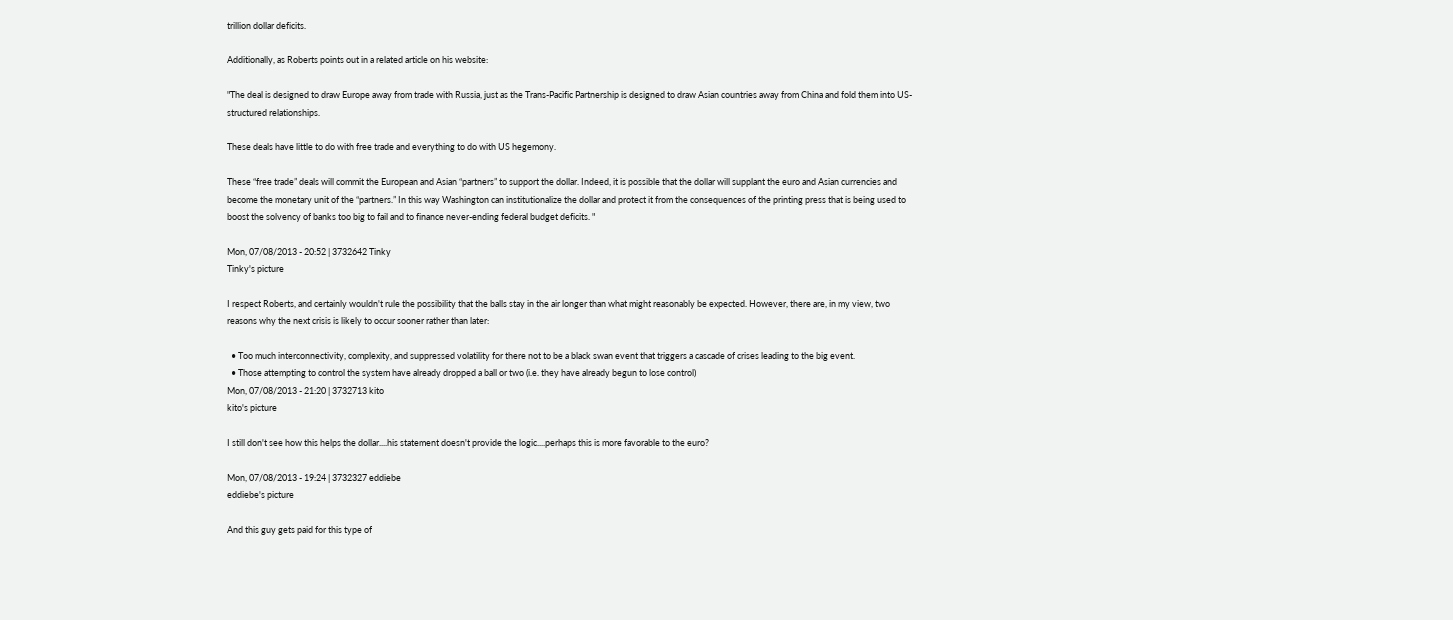trillion dollar deficits.

Additionally, as Roberts points out in a related article on his website:

"The deal is designed to draw Europe away from trade with Russia, just as the Trans-Pacific Partnership is designed to draw Asian countries away from China and fold them into US-structured relationships.

These deals have little to do with free trade and everything to do with US hegemony.

These “free trade” deals will commit the European and Asian “partners” to support the dollar. Indeed, it is possible that the dollar will supplant the euro and Asian currencies and become the monetary unit of the “partners.” In this way Washington can institutionalize the dollar and protect it from the consequences of the printing press that is being used to boost the solvency of banks too big to fail and to finance never-ending federal budget deficits. "

Mon, 07/08/2013 - 20:52 | 3732642 Tinky
Tinky's picture

I respect Roberts, and certainly wouldn't rule the possibility that the balls stay in the air longer than what might reasonably be expected. However, there are, in my view, two reasons why the next crisis is likely to occur sooner rather than later:

  • Too much interconnectivity, complexity, and suppressed volatility for there not to be a black swan event that triggers a cascade of crises leading to the big event.
  • Those attempting to control the system have already dropped a ball or two (i.e. they have already begun to lose control)
Mon, 07/08/2013 - 21:20 | 3732713 kito
kito's picture

I still don't see how this helps the dollar....his statement doesn't provide the logic....perhaps this is more favorable to the euro?

Mon, 07/08/2013 - 19:24 | 3732327 eddiebe
eddiebe's picture

And this guy gets paid for this type of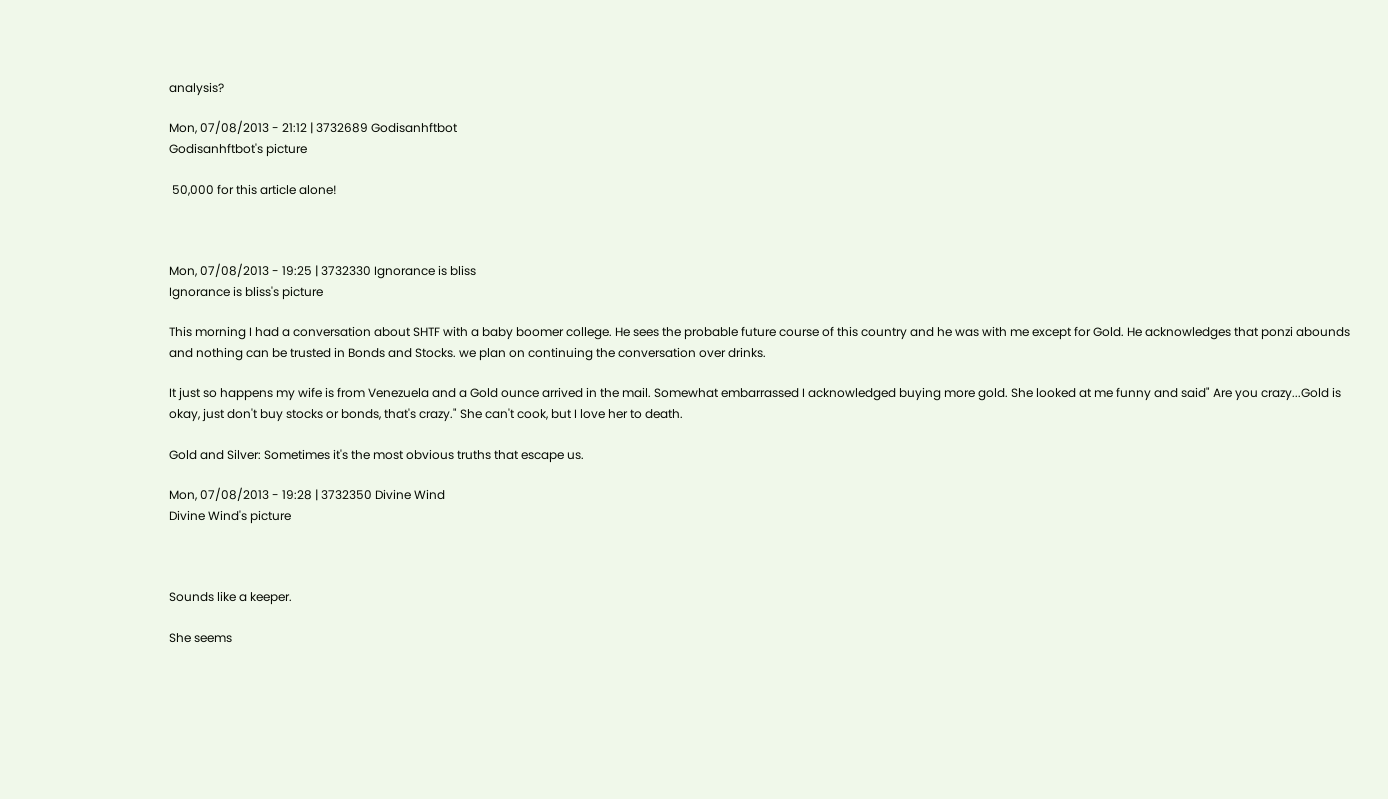analysis?

Mon, 07/08/2013 - 21:12 | 3732689 Godisanhftbot
Godisanhftbot's picture

 50,000 for this article alone!



Mon, 07/08/2013 - 19:25 | 3732330 Ignorance is bliss
Ignorance is bliss's picture

This morning I had a conversation about SHTF with a baby boomer college. He sees the probable future course of this country and he was with me except for Gold. He acknowledges that ponzi abounds and nothing can be trusted in Bonds and Stocks. we plan on continuing the conversation over drinks.

It just so happens my wife is from Venezuela and a Gold ounce arrived in the mail. Somewhat embarrassed I acknowledged buying more gold. She looked at me funny and said" Are you crazy...Gold is okay, just don't buy stocks or bonds, that's crazy." She can't cook, but I love her to death.

Gold and Silver: Sometimes it's the most obvious truths that escape us.

Mon, 07/08/2013 - 19:28 | 3732350 Divine Wind
Divine Wind's picture



Sounds like a keeper.

She seems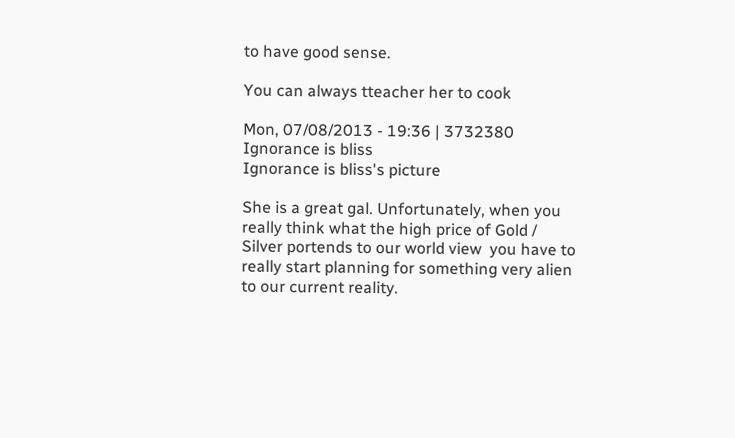to have good sense.

You can always tteacher her to cook

Mon, 07/08/2013 - 19:36 | 3732380 Ignorance is bliss
Ignorance is bliss's picture

She is a great gal. Unfortunately, when you really think what the high price of Gold / Silver portends to our world view  you have to really start planning for something very alien to our current reality.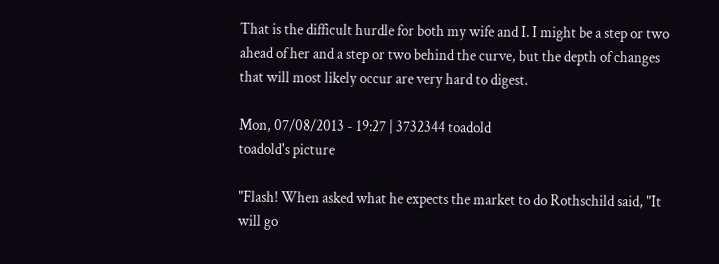That is the difficult hurdle for both my wife and I. I might be a step or two ahead of her and a step or two behind the curve, but the depth of changes that will most likely occur are very hard to digest.

Mon, 07/08/2013 - 19:27 | 3732344 toadold
toadold's picture

"Flash! When asked what he expects the market to do Rothschild said, "It will go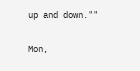up and down.""

Mon,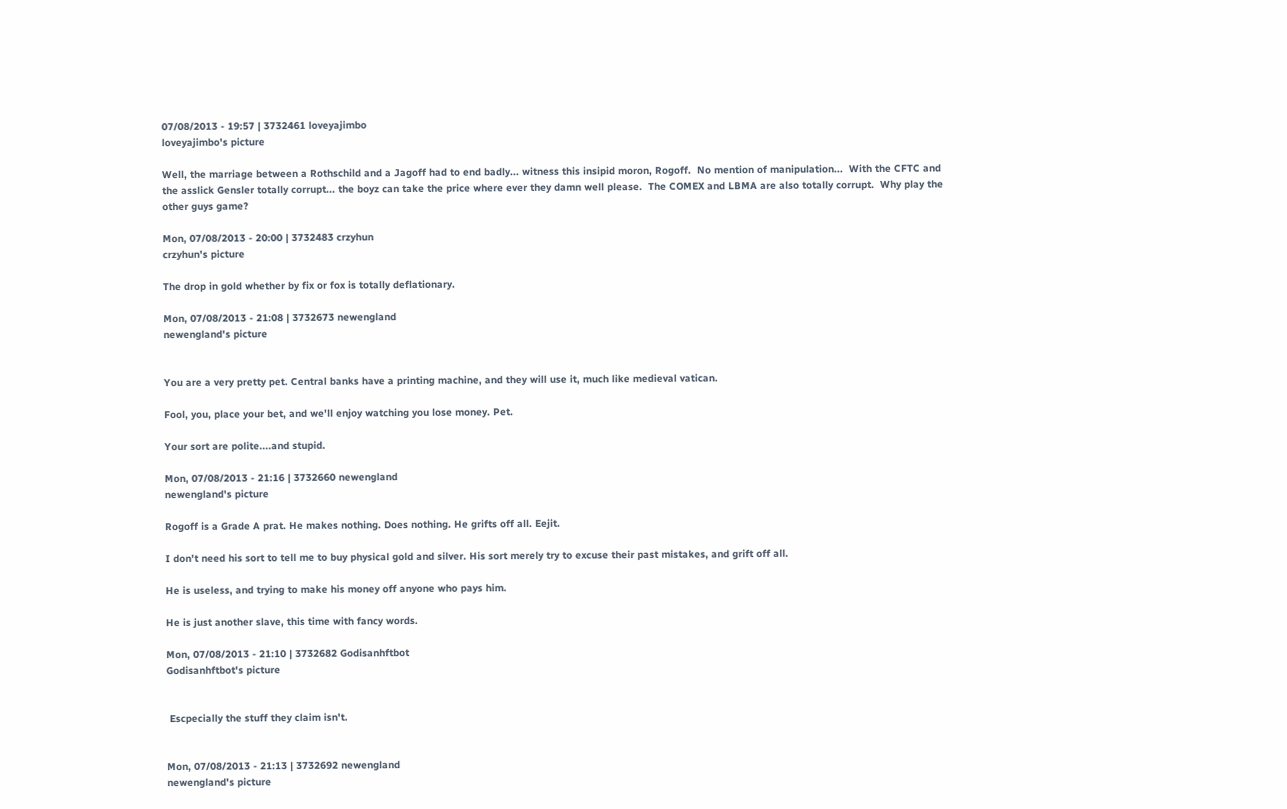07/08/2013 - 19:57 | 3732461 loveyajimbo
loveyajimbo's picture

Well, the marriage between a Rothschild and a Jagoff had to end badly... witness this insipid moron, Rogoff.  No mention of manipulation...  With the CFTC and the asslick Gensler totally corrupt... the boyz can take the price where ever they damn well please.  The COMEX and LBMA are also totally corrupt.  Why play the other guys game?

Mon, 07/08/2013 - 20:00 | 3732483 crzyhun
crzyhun's picture

The drop in gold whether by fix or fox is totally deflationary.

Mon, 07/08/2013 - 21:08 | 3732673 newengland
newengland's picture


You are a very pretty pet. Central banks have a printing machine, and they will use it, much like medieval vatican.

Fool, you, place your bet, and we'll enjoy watching you lose money. Pet.

Your sort are polite....and stupid.

Mon, 07/08/2013 - 21:16 | 3732660 newengland
newengland's picture

Rogoff is a Grade A prat. He makes nothing. Does nothing. He grifts off all. Eejit.

I don't need his sort to tell me to buy physical gold and silver. His sort merely try to excuse their past mistakes, and grift off all.

He is useless, and trying to make his money off anyone who pays him.

He is just another slave, this time with fancy words.

Mon, 07/08/2013 - 21:10 | 3732682 Godisanhftbot
Godisanhftbot's picture


 Escpecially the stuff they claim isn't.


Mon, 07/08/2013 - 21:13 | 3732692 newengland
newengland's picture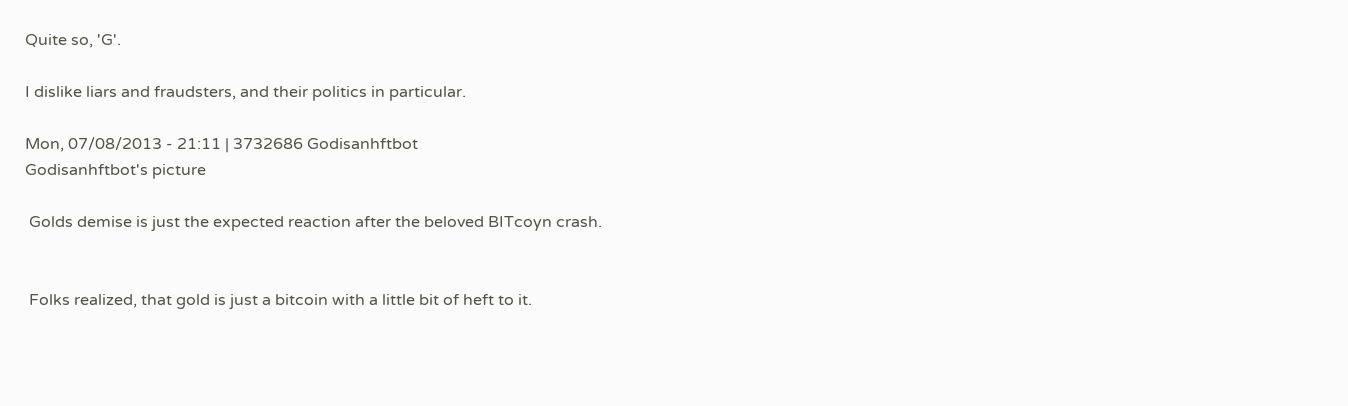Quite so, 'G'.

I dislike liars and fraudsters, and their politics in particular.

Mon, 07/08/2013 - 21:11 | 3732686 Godisanhftbot
Godisanhftbot's picture

 Golds demise is just the expected reaction after the beloved BITcoyn crash.


 Folks realized, that gold is just a bitcoin with a little bit of heft to it.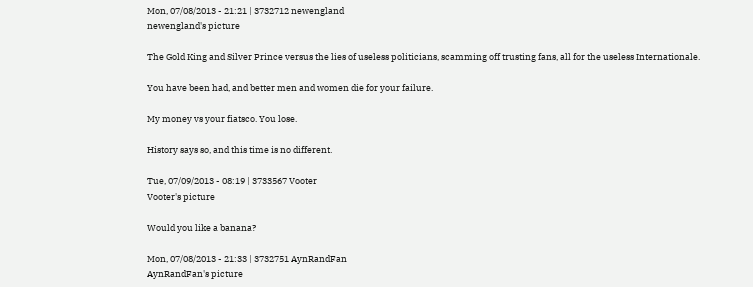Mon, 07/08/2013 - 21:21 | 3732712 newengland
newengland's picture

The Gold King and Silver Prince versus the lies of useless politicians, scamming off trusting fans, all for the useless Internationale.

You have been had, and better men and women die for your failure.

My money vs your fiatsco. You lose.

History says so, and this time is no different.

Tue, 07/09/2013 - 08:19 | 3733567 Vooter
Vooter's picture

Would you like a banana?

Mon, 07/08/2013 - 21:33 | 3732751 AynRandFan
AynRandFan's picture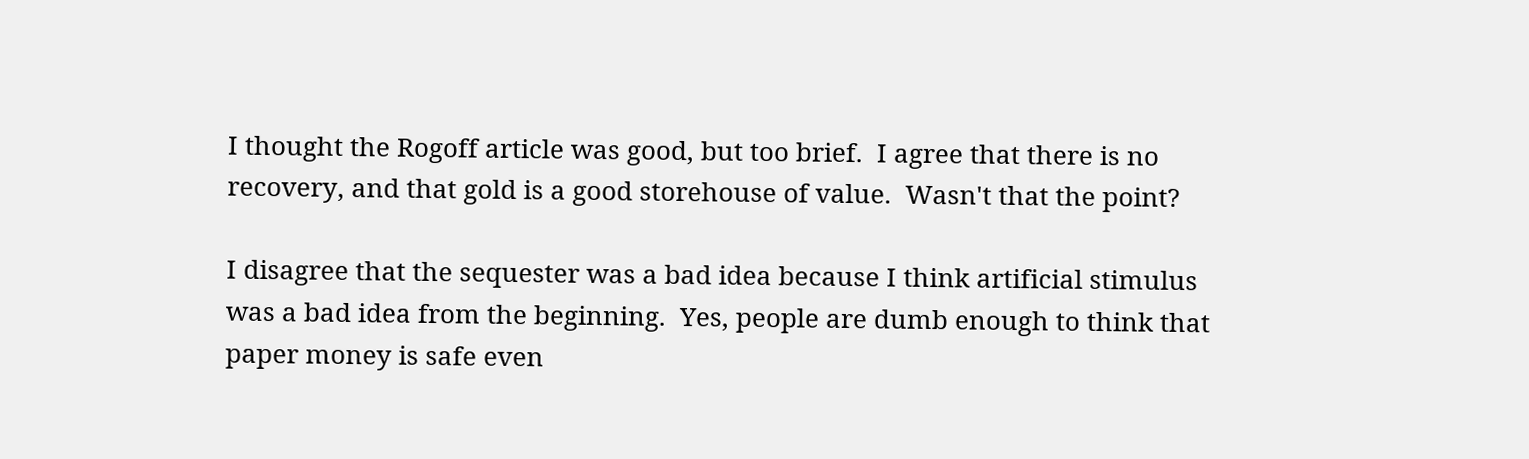I thought the Rogoff article was good, but too brief.  I agree that there is no recovery, and that gold is a good storehouse of value.  Wasn't that the point?

I disagree that the sequester was a bad idea because I think artificial stimulus was a bad idea from the beginning.  Yes, people are dumb enough to think that paper money is safe even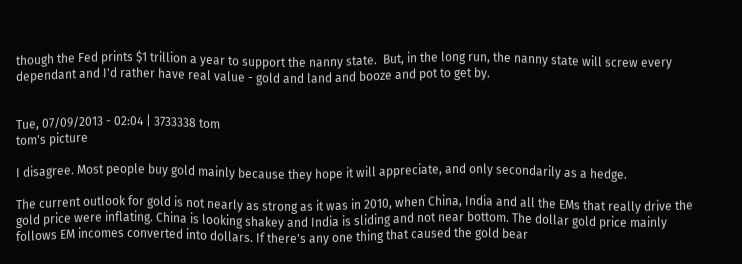though the Fed prints $1 trillion a year to support the nanny state.  But, in the long run, the nanny state will screw every dependant and I'd rather have real value - gold and land and booze and pot to get by.


Tue, 07/09/2013 - 02:04 | 3733338 tom
tom's picture

I disagree. Most people buy gold mainly because they hope it will appreciate, and only secondarily as a hedge.

The current outlook for gold is not nearly as strong as it was in 2010, when China, India and all the EMs that really drive the gold price were inflating. China is looking shakey and India is sliding and not near bottom. The dollar gold price mainly follows EM incomes converted into dollars. If there's any one thing that caused the gold bear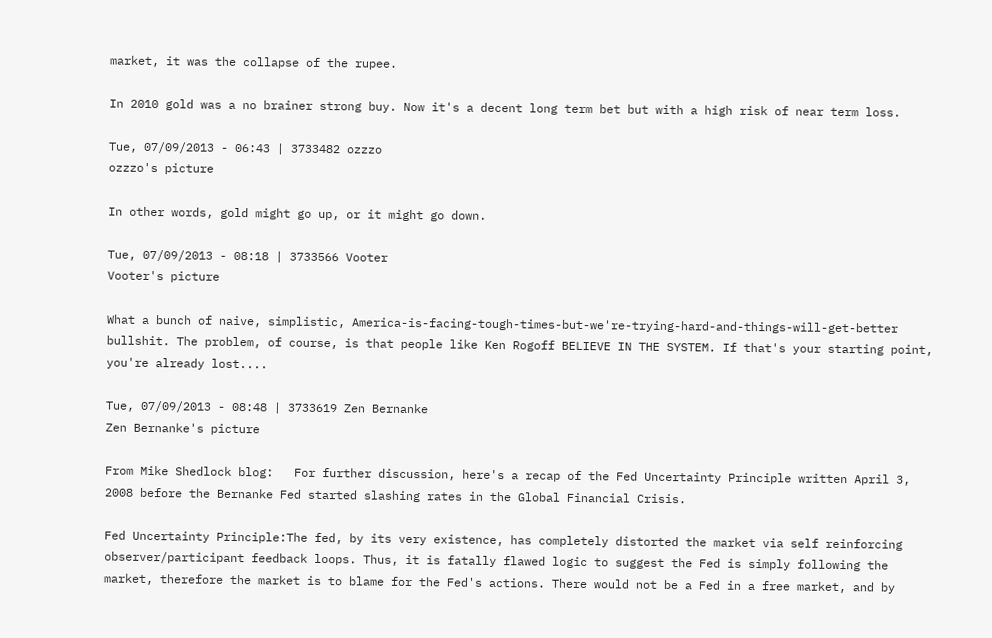market, it was the collapse of the rupee.

In 2010 gold was a no brainer strong buy. Now it's a decent long term bet but with a high risk of near term loss.

Tue, 07/09/2013 - 06:43 | 3733482 ozzzo
ozzzo's picture

In other words, gold might go up, or it might go down.

Tue, 07/09/2013 - 08:18 | 3733566 Vooter
Vooter's picture

What a bunch of naive, simplistic, America-is-facing-tough-times-but-we're-trying-hard-and-things-will-get-better bullshit. The problem, of course, is that people like Ken Rogoff BELIEVE IN THE SYSTEM. If that's your starting point, you're already lost....

Tue, 07/09/2013 - 08:48 | 3733619 Zen Bernanke
Zen Bernanke's picture

From Mike Shedlock blog:   For further discussion, here's a recap of the Fed Uncertainty Principle written April 3, 2008 before the Bernanke Fed started slashing rates in the Global Financial Crisis.

Fed Uncertainty Principle:The fed, by its very existence, has completely distorted the market via self reinforcing observer/participant feedback loops. Thus, it is fatally flawed logic to suggest the Fed is simply following the market, therefore the market is to blame for the Fed's actions. There would not be a Fed in a free market, and by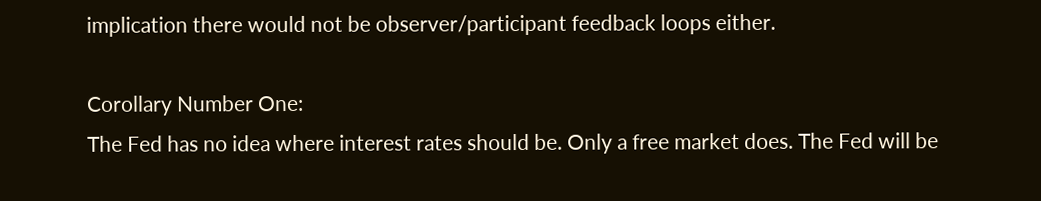implication there would not be observer/participant feedback loops either.

Corollary Number One:
The Fed has no idea where interest rates should be. Only a free market does. The Fed will be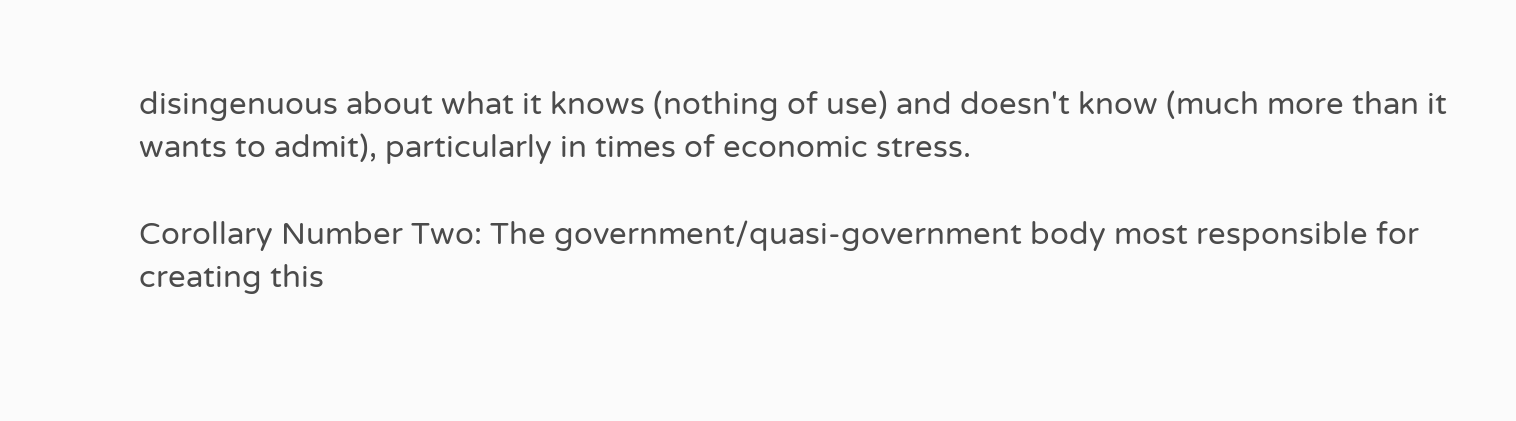disingenuous about what it knows (nothing of use) and doesn't know (much more than it wants to admit), particularly in times of economic stress.

Corollary Number Two: The government/quasi-government body most responsible for creating this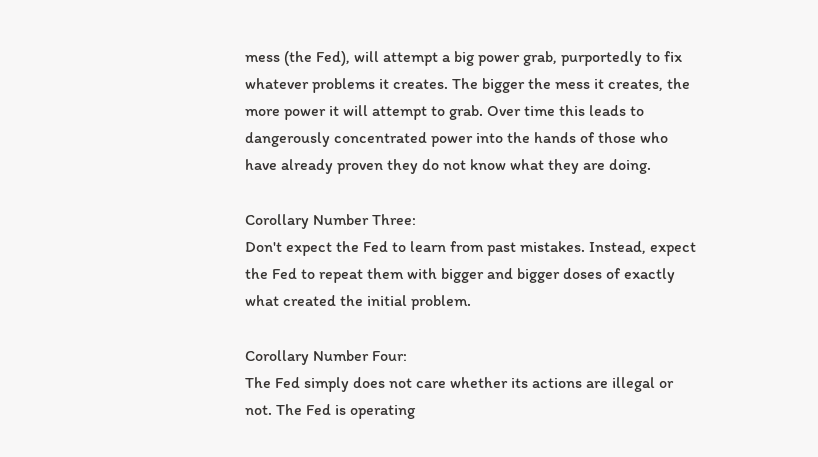mess (the Fed), will attempt a big power grab, purportedly to fix whatever problems it creates. The bigger the mess it creates, the more power it will attempt to grab. Over time this leads to dangerously concentrated power into the hands of those who have already proven they do not know what they are doing.

Corollary Number Three:
Don't expect the Fed to learn from past mistakes. Instead, expect the Fed to repeat them with bigger and bigger doses of exactly what created the initial problem.

Corollary Number Four:
The Fed simply does not care whether its actions are illegal or not. The Fed is operating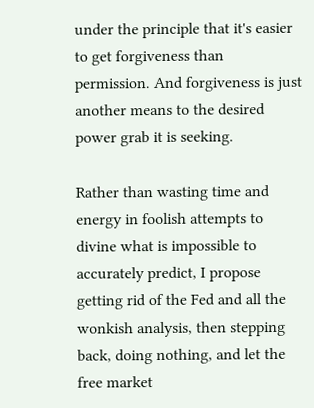under the principle that it's easier to get forgiveness than permission. And forgiveness is just another means to the desired power grab it is seeking.

Rather than wasting time and energy in foolish attempts to divine what is impossible to accurately predict, I propose getting rid of the Fed and all the wonkish analysis, then stepping back, doing nothing, and let the free market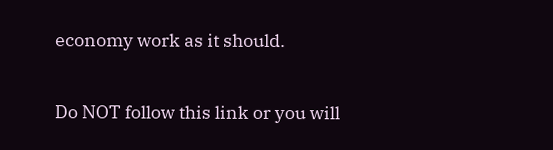economy work as it should.

Do NOT follow this link or you will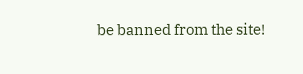be banned from the site!